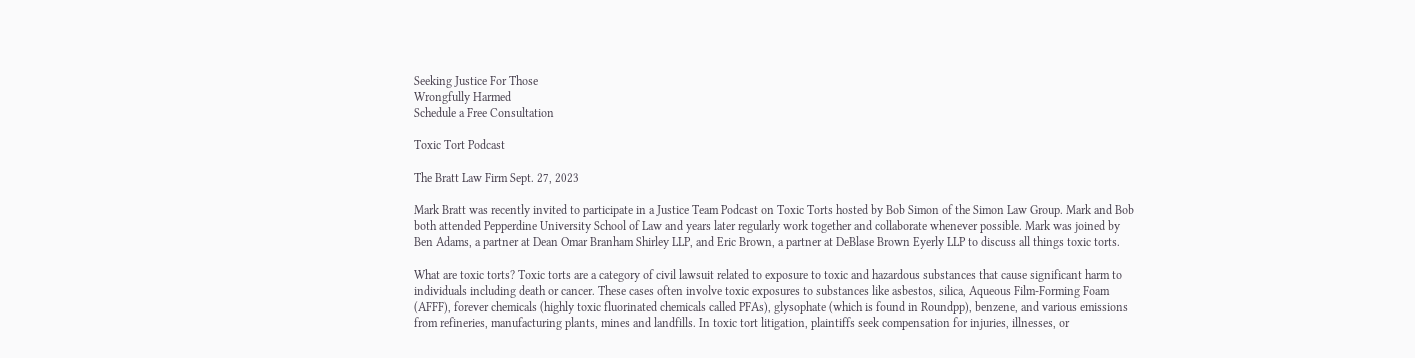Seeking Justice For Those
Wrongfully Harmed
Schedule a Free Consultation

Toxic Tort Podcast

The Bratt Law Firm Sept. 27, 2023

Mark Bratt was recently invited to participate in a Justice Team Podcast on Toxic Torts hosted by Bob Simon of the Simon Law Group. Mark and Bob both attended Pepperdine University School of Law and years later regularly work together and collaborate whenever possible. Mark was joined by Ben Adams, a partner at Dean Omar Branham Shirley LLP, and Eric Brown, a partner at DeBlase Brown Eyerly LLP to discuss all things toxic torts.

What are toxic torts? Toxic torts are a category of civil lawsuit related to exposure to toxic and hazardous substances that cause significant harm to individuals including death or cancer. These cases often involve toxic exposures to substances like asbestos, silica, Aqueous Film-Forming Foam (AFFF), forever chemicals (highly toxic fluorinated chemicals called PFAs), glysophate (which is found in Roundpp), benzene, and various emissions from refineries, manufacturing plants, mines and landfills. In toxic tort litigation, plaintiffs seek compensation for injuries, illnesses, or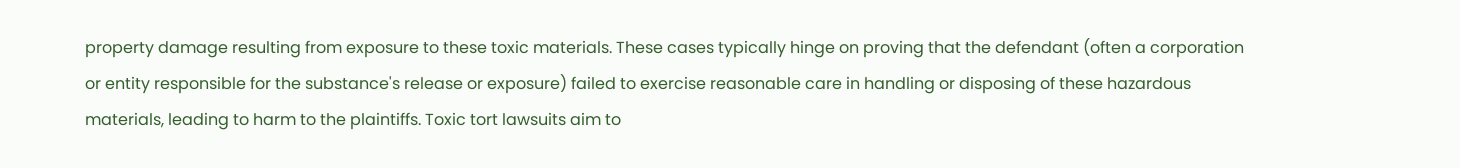property damage resulting from exposure to these toxic materials. These cases typically hinge on proving that the defendant (often a corporation or entity responsible for the substance's release or exposure) failed to exercise reasonable care in handling or disposing of these hazardous materials, leading to harm to the plaintiffs. Toxic tort lawsuits aim to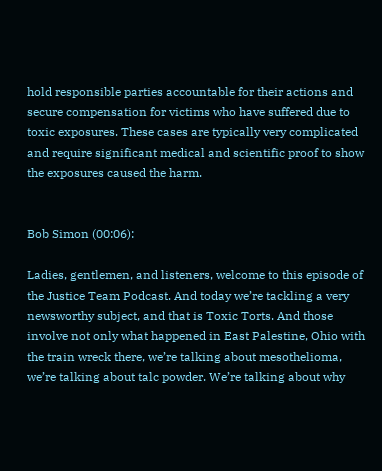hold responsible parties accountable for their actions and secure compensation for victims who have suffered due to toxic exposures. These cases are typically very complicated and require significant medical and scientific proof to show the exposures caused the harm.


Bob Simon (00:06):

Ladies, gentlemen, and listeners, welcome to this episode of the Justice Team Podcast. And today we’re tackling a very newsworthy subject, and that is Toxic Torts. And those involve not only what happened in East Palestine, Ohio with the train wreck there, we’re talking about mesothelioma, we’re talking about talc powder. We’re talking about why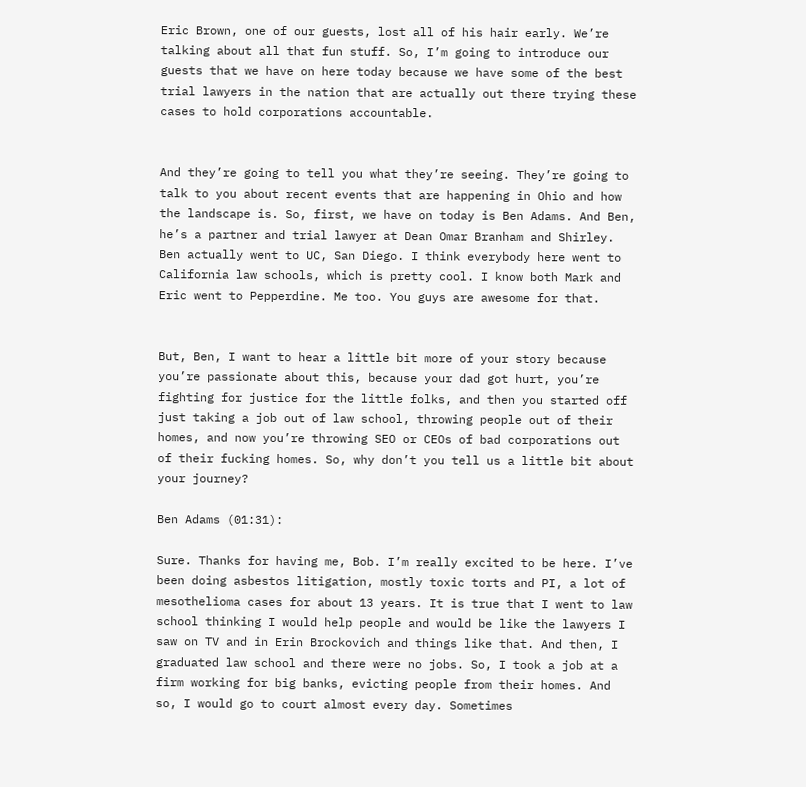Eric Brown, one of our guests, lost all of his hair early. We’re talking about all that fun stuff. So, I’m going to introduce our guests that we have on here today because we have some of the best trial lawyers in the nation that are actually out there trying these cases to hold corporations accountable.


And they’re going to tell you what they’re seeing. They’re going to talk to you about recent events that are happening in Ohio and how the landscape is. So, first, we have on today is Ben Adams. And Ben, he’s a partner and trial lawyer at Dean Omar Branham and Shirley. Ben actually went to UC, San Diego. I think everybody here went to California law schools, which is pretty cool. I know both Mark and Eric went to Pepperdine. Me too. You guys are awesome for that.


But, Ben, I want to hear a little bit more of your story because you’re passionate about this, because your dad got hurt, you’re fighting for justice for the little folks, and then you started off just taking a job out of law school, throwing people out of their homes, and now you’re throwing SEO or CEOs of bad corporations out of their fucking homes. So, why don’t you tell us a little bit about your journey?

Ben Adams (01:31):

Sure. Thanks for having me, Bob. I’m really excited to be here. I’ve been doing asbestos litigation, mostly toxic torts and PI, a lot of mesothelioma cases for about 13 years. It is true that I went to law school thinking I would help people and would be like the lawyers I saw on TV and in Erin Brockovich and things like that. And then, I graduated law school and there were no jobs. So, I took a job at a firm working for big banks, evicting people from their homes. And so, I would go to court almost every day. Sometimes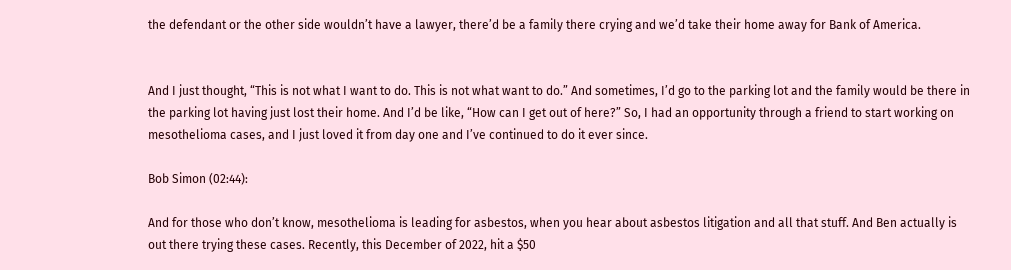the defendant or the other side wouldn’t have a lawyer, there’d be a family there crying and we’d take their home away for Bank of America.


And I just thought, “This is not what I want to do. This is not what want to do.” And sometimes, I’d go to the parking lot and the family would be there in the parking lot having just lost their home. And I’d be like, “How can I get out of here?” So, I had an opportunity through a friend to start working on mesothelioma cases, and I just loved it from day one and I’ve continued to do it ever since.

Bob Simon (02:44):

And for those who don’t know, mesothelioma is leading for asbestos, when you hear about asbestos litigation and all that stuff. And Ben actually is out there trying these cases. Recently, this December of 2022, hit a $50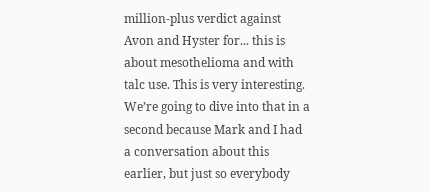million-plus verdict against Avon and Hyster for... this is about mesothelioma and with talc use. This is very interesting. We’re going to dive into that in a second because Mark and I had a conversation about this earlier, but just so everybody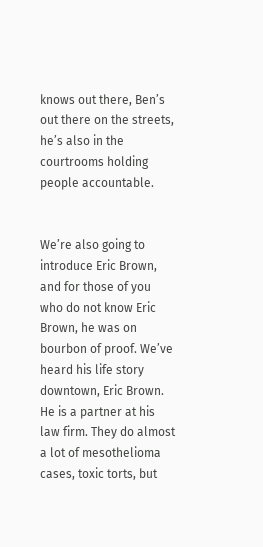knows out there, Ben’s out there on the streets, he’s also in the courtrooms holding people accountable.


We’re also going to introduce Eric Brown, and for those of you who do not know Eric Brown, he was on bourbon of proof. We’ve heard his life story downtown, Eric Brown. He is a partner at his law firm. They do almost a lot of mesothelioma cases, toxic torts, but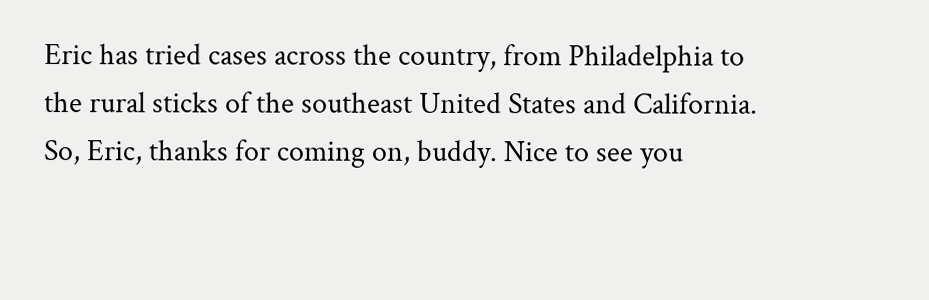Eric has tried cases across the country, from Philadelphia to the rural sticks of the southeast United States and California. So, Eric, thanks for coming on, buddy. Nice to see you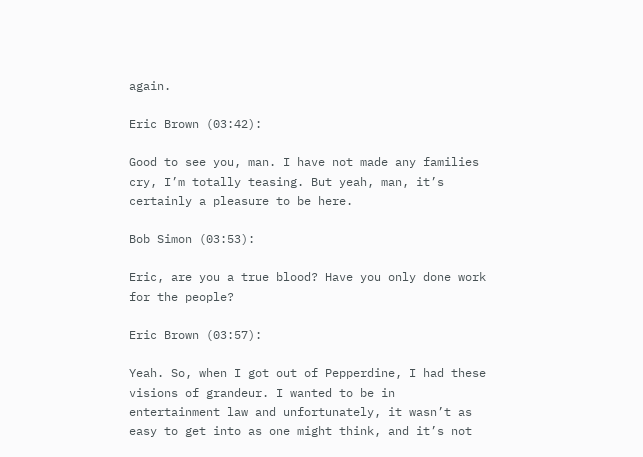again.

Eric Brown (03:42):

Good to see you, man. I have not made any families cry, I’m totally teasing. But yeah, man, it’s certainly a pleasure to be here.

Bob Simon (03:53):

Eric, are you a true blood? Have you only done work for the people?

Eric Brown (03:57):

Yeah. So, when I got out of Pepperdine, I had these visions of grandeur. I wanted to be in entertainment law and unfortunately, it wasn’t as easy to get into as one might think, and it’s not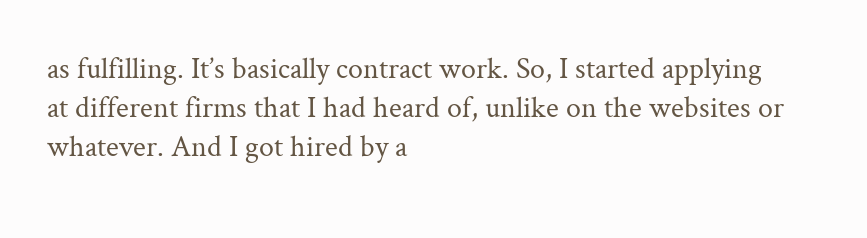as fulfilling. It’s basically contract work. So, I started applying at different firms that I had heard of, unlike on the websites or whatever. And I got hired by a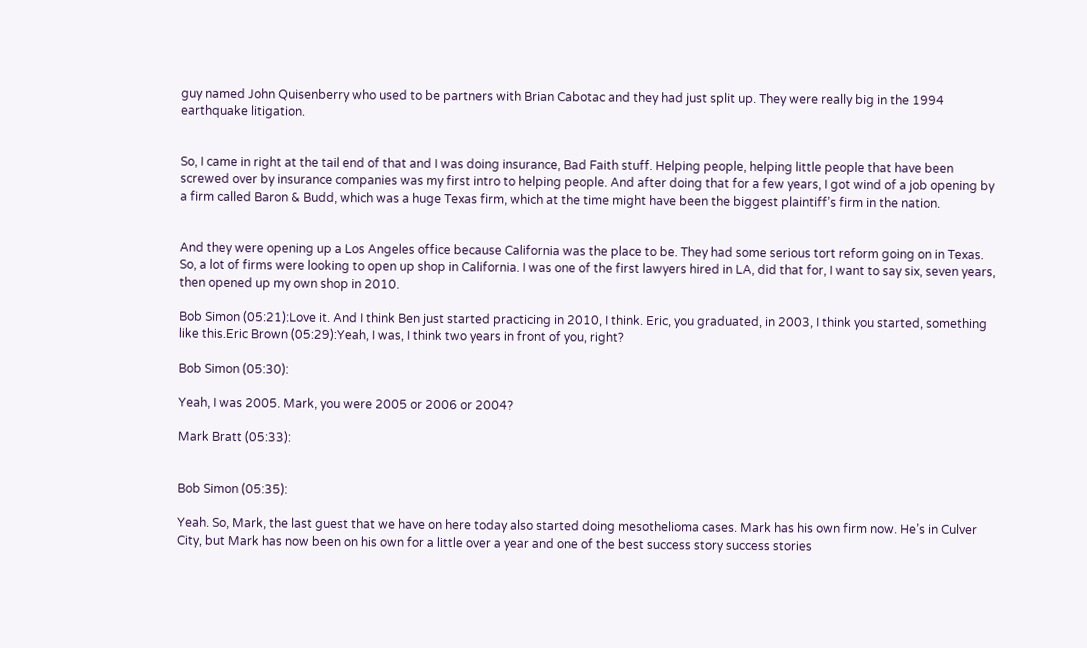guy named John Quisenberry who used to be partners with Brian Cabotac and they had just split up. They were really big in the 1994 earthquake litigation.


So, I came in right at the tail end of that and I was doing insurance, Bad Faith stuff. Helping people, helping little people that have been screwed over by insurance companies was my first intro to helping people. And after doing that for a few years, I got wind of a job opening by a firm called Baron & Budd, which was a huge Texas firm, which at the time might have been the biggest plaintiff’s firm in the nation.


And they were opening up a Los Angeles office because California was the place to be. They had some serious tort reform going on in Texas. So, a lot of firms were looking to open up shop in California. I was one of the first lawyers hired in LA, did that for, I want to say six, seven years, then opened up my own shop in 2010.

Bob Simon (05:21):Love it. And I think Ben just started practicing in 2010, I think. Eric, you graduated, in 2003, I think you started, something like this.Eric Brown (05:29):Yeah, I was, I think two years in front of you, right?

Bob Simon (05:30):

Yeah, I was 2005. Mark, you were 2005 or 2006 or 2004?

Mark Bratt (05:33):


Bob Simon (05:35):

Yeah. So, Mark, the last guest that we have on here today also started doing mesothelioma cases. Mark has his own firm now. He’s in Culver City, but Mark has now been on his own for a little over a year and one of the best success story success stories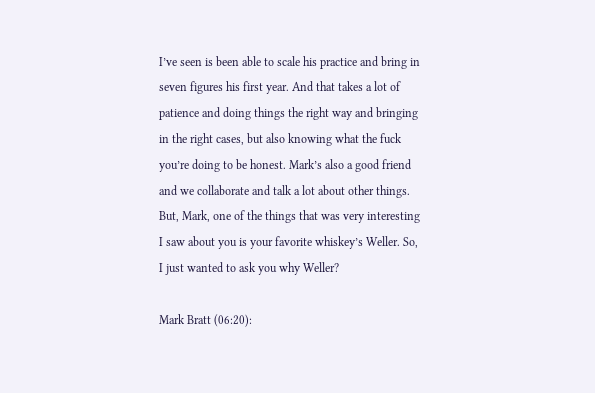I’ve seen is been able to scale his practice and bring in seven figures his first year. And that takes a lot of patience and doing things the right way and bringing in the right cases, but also knowing what the fuck you’re doing to be honest. Mark’s also a good friend and we collaborate and talk a lot about other things. But, Mark, one of the things that was very interesting I saw about you is your favorite whiskey’s Weller. So, I just wanted to ask you why Weller?

Mark Bratt (06:20):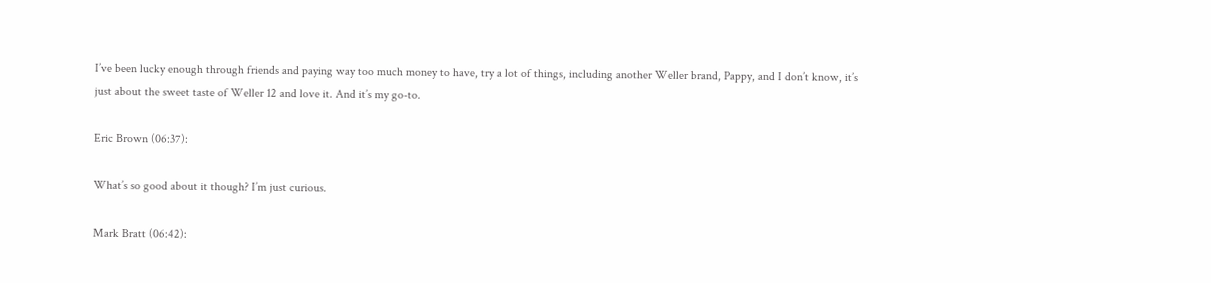I’ve been lucky enough through friends and paying way too much money to have, try a lot of things, including another Weller brand, Pappy, and I don’t know, it’s just about the sweet taste of Weller 12 and love it. And it’s my go-to.

Eric Brown (06:37):

What’s so good about it though? I’m just curious.

Mark Bratt (06:42):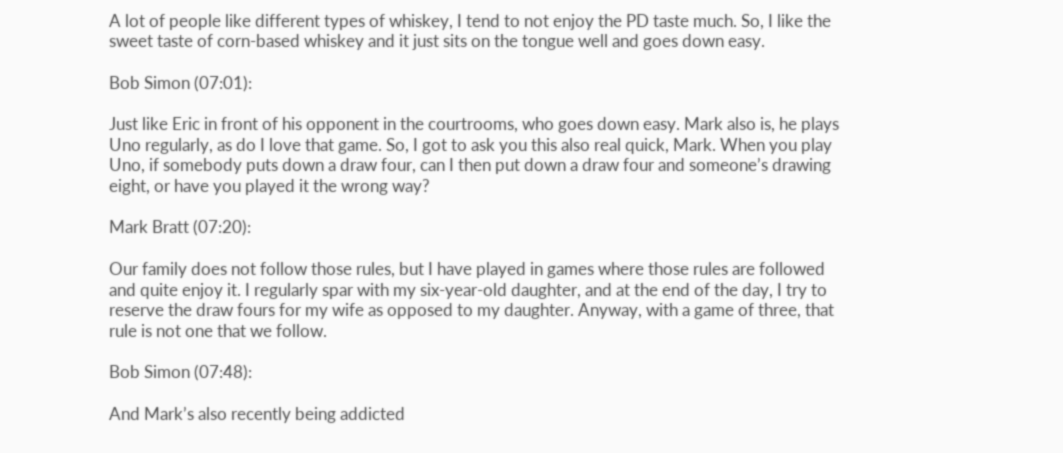A lot of people like different types of whiskey, I tend to not enjoy the PD taste much. So, I like the sweet taste of corn-based whiskey and it just sits on the tongue well and goes down easy.

Bob Simon (07:01):

Just like Eric in front of his opponent in the courtrooms, who goes down easy. Mark also is, he plays Uno regularly, as do I love that game. So, I got to ask you this also real quick, Mark. When you play Uno, if somebody puts down a draw four, can I then put down a draw four and someone’s drawing eight, or have you played it the wrong way?

Mark Bratt (07:20):

Our family does not follow those rules, but I have played in games where those rules are followed and quite enjoy it. I regularly spar with my six-year-old daughter, and at the end of the day, I try to reserve the draw fours for my wife as opposed to my daughter. Anyway, with a game of three, that rule is not one that we follow.

Bob Simon (07:48):

And Mark’s also recently being addicted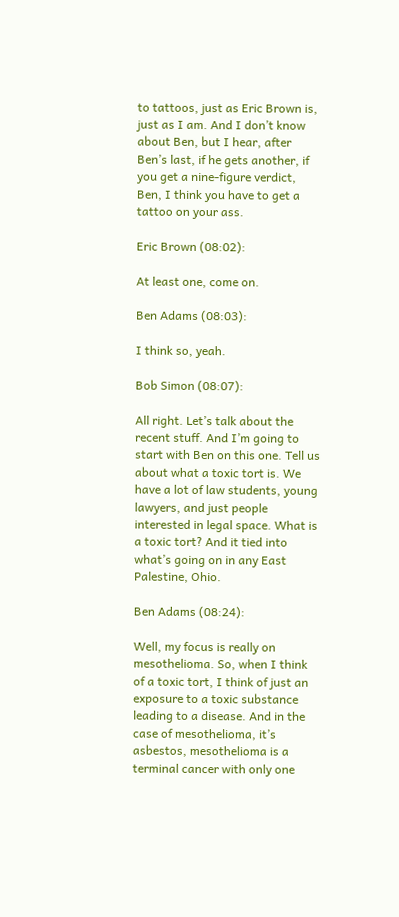to tattoos, just as Eric Brown is, just as I am. And I don’t know about Ben, but I hear, after Ben’s last, if he gets another, if you get a nine-figure verdict, Ben, I think you have to get a tattoo on your ass.

Eric Brown (08:02):

At least one, come on.

Ben Adams (08:03):

I think so, yeah.

Bob Simon (08:07):

All right. Let’s talk about the recent stuff. And I’m going to start with Ben on this one. Tell us about what a toxic tort is. We have a lot of law students, young lawyers, and just people interested in legal space. What is a toxic tort? And it tied into what’s going on in any East Palestine, Ohio.

Ben Adams (08:24):

Well, my focus is really on mesothelioma. So, when I think of a toxic tort, I think of just an exposure to a toxic substance leading to a disease. And in the case of mesothelioma, it’s asbestos, mesothelioma is a terminal cancer with only one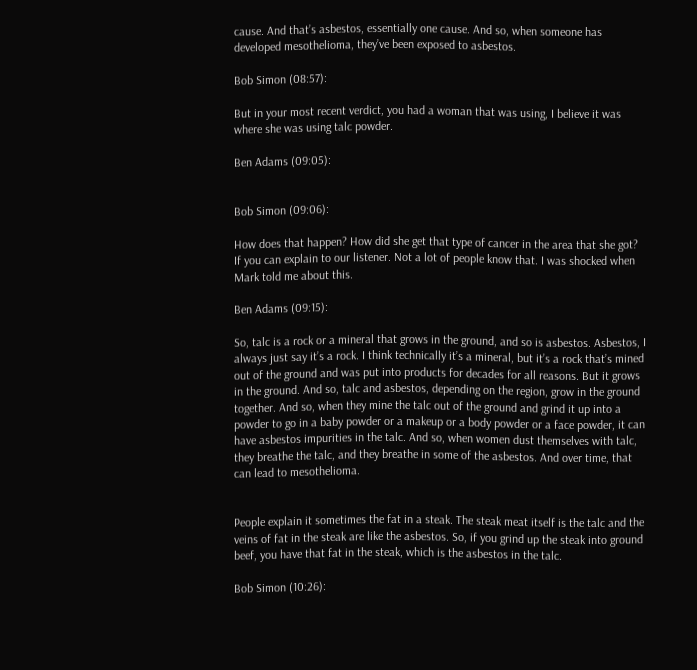cause. And that’s asbestos, essentially one cause. And so, when someone has developed mesothelioma, they’ve been exposed to asbestos.

Bob Simon (08:57):

But in your most recent verdict, you had a woman that was using, I believe it was where she was using talc powder.

Ben Adams (09:05):


Bob Simon (09:06):

How does that happen? How did she get that type of cancer in the area that she got? If you can explain to our listener. Not a lot of people know that. I was shocked when Mark told me about this.

Ben Adams (09:15):

So, talc is a rock or a mineral that grows in the ground, and so is asbestos. Asbestos, I always just say it’s a rock. I think technically it’s a mineral, but it’s a rock that’s mined out of the ground and was put into products for decades for all reasons. But it grows in the ground. And so, talc and asbestos, depending on the region, grow in the ground together. And so, when they mine the talc out of the ground and grind it up into a powder to go in a baby powder or a makeup or a body powder or a face powder, it can have asbestos impurities in the talc. And so, when women dust themselves with talc, they breathe the talc, and they breathe in some of the asbestos. And over time, that can lead to mesothelioma.


People explain it sometimes the fat in a steak. The steak meat itself is the talc and the veins of fat in the steak are like the asbestos. So, if you grind up the steak into ground beef, you have that fat in the steak, which is the asbestos in the talc.

Bob Simon (10:26):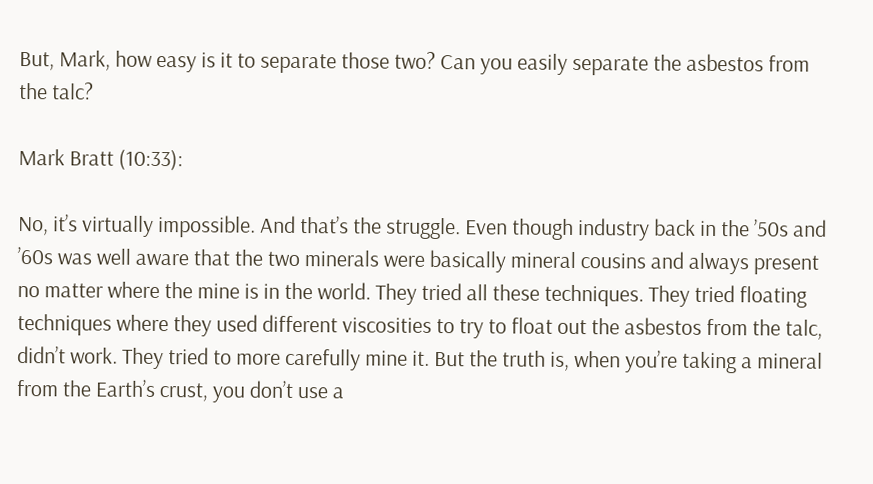But, Mark, how easy is it to separate those two? Can you easily separate the asbestos from the talc?

Mark Bratt (10:33):

No, it’s virtually impossible. And that’s the struggle. Even though industry back in the ’50s and ’60s was well aware that the two minerals were basically mineral cousins and always present no matter where the mine is in the world. They tried all these techniques. They tried floating techniques where they used different viscosities to try to float out the asbestos from the talc, didn’t work. They tried to more carefully mine it. But the truth is, when you’re taking a mineral from the Earth’s crust, you don’t use a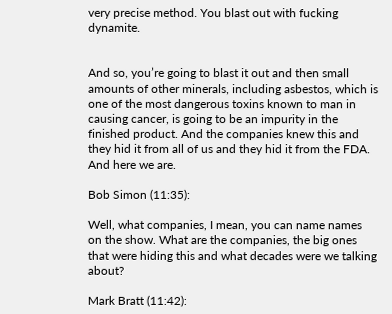very precise method. You blast out with fucking dynamite.


And so, you’re going to blast it out and then small amounts of other minerals, including asbestos, which is one of the most dangerous toxins known to man in causing cancer, is going to be an impurity in the finished product. And the companies knew this and they hid it from all of us and they hid it from the FDA. And here we are.

Bob Simon (11:35):

Well, what companies, I mean, you can name names on the show. What are the companies, the big ones that were hiding this and what decades were we talking about?

Mark Bratt (11:42):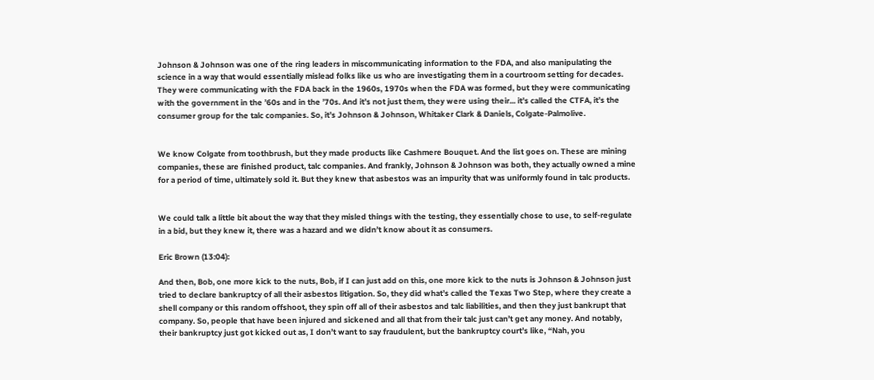Johnson & Johnson was one of the ring leaders in miscommunicating information to the FDA, and also manipulating the science in a way that would essentially mislead folks like us who are investigating them in a courtroom setting for decades. They were communicating with the FDA back in the 1960s, 1970s when the FDA was formed, but they were communicating with the government in the ’60s and in the ’70s. And it’s not just them, they were using their... it’s called the CTFA, it’s the consumer group for the talc companies. So, it’s Johnson & Johnson, Whitaker Clark & Daniels, Colgate-Palmolive.


We know Colgate from toothbrush, but they made products like Cashmere Bouquet. And the list goes on. These are mining companies, these are finished product, talc companies. And frankly, Johnson & Johnson was both, they actually owned a mine for a period of time, ultimately sold it. But they knew that asbestos was an impurity that was uniformly found in talc products.


We could talk a little bit about the way that they misled things with the testing, they essentially chose to use, to self-regulate in a bid, but they knew it, there was a hazard and we didn’t know about it as consumers.

Eric Brown (13:04):

And then, Bob, one more kick to the nuts, Bob, if I can just add on this, one more kick to the nuts is Johnson & Johnson just tried to declare bankruptcy of all their asbestos litigation. So, they did what’s called the Texas Two Step, where they create a shell company or this random offshoot, they spin off all of their asbestos and talc liabilities, and then they just bankrupt that company. So, people that have been injured and sickened and all that from their talc just can’t get any money. And notably, their bankruptcy just got kicked out as, I don’t want to say fraudulent, but the bankruptcy court’s like, “Nah, you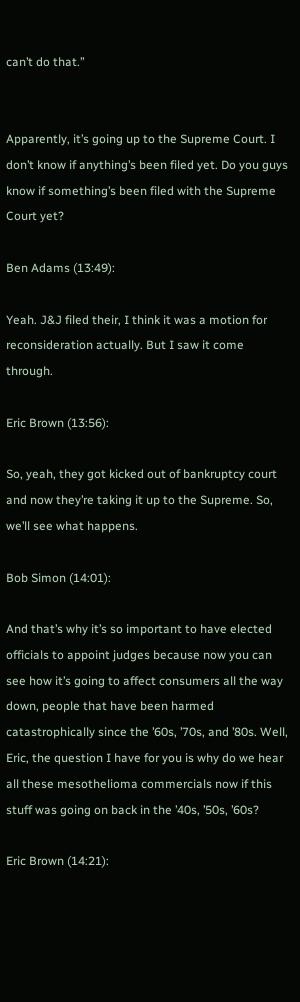can’t do that.”


Apparently, it’s going up to the Supreme Court. I don’t know if anything’s been filed yet. Do you guys know if something’s been filed with the Supreme Court yet?

Ben Adams (13:49):

Yeah. J&J filed their, I think it was a motion for reconsideration actually. But I saw it come through.

Eric Brown (13:56):

So, yeah, they got kicked out of bankruptcy court and now they’re taking it up to the Supreme. So, we’ll see what happens.

Bob Simon (14:01):

And that’s why it’s so important to have elected officials to appoint judges because now you can see how it’s going to affect consumers all the way down, people that have been harmed catastrophically since the ’60s, ’70s, and ’80s. Well, Eric, the question I have for you is why do we hear all these mesothelioma commercials now if this stuff was going on back in the ’40s, ’50s, ’60s?

Eric Brown (14:21):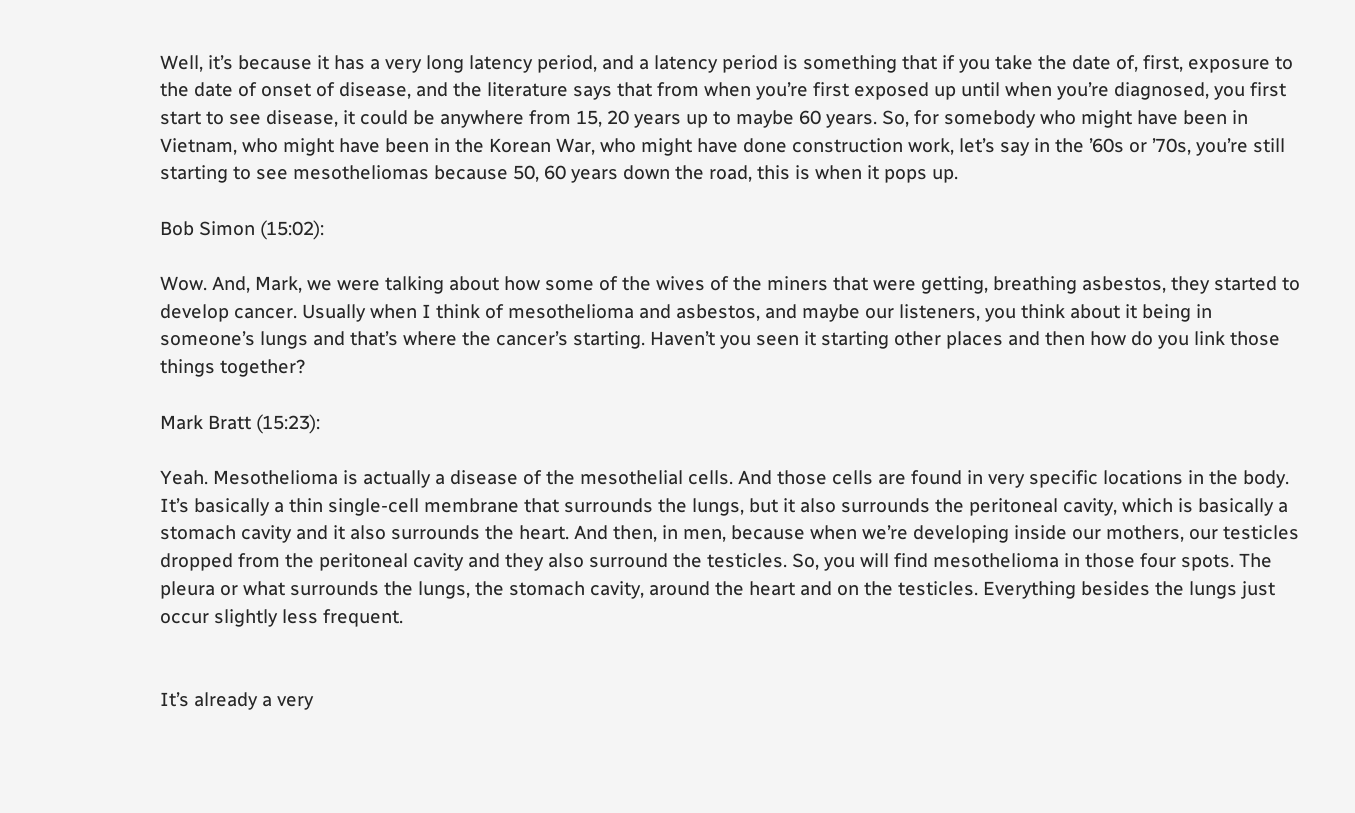Well, it’s because it has a very long latency period, and a latency period is something that if you take the date of, first, exposure to the date of onset of disease, and the literature says that from when you’re first exposed up until when you’re diagnosed, you first start to see disease, it could be anywhere from 15, 20 years up to maybe 60 years. So, for somebody who might have been in Vietnam, who might have been in the Korean War, who might have done construction work, let’s say in the ’60s or ’70s, you’re still starting to see mesotheliomas because 50, 60 years down the road, this is when it pops up.

Bob Simon (15:02):

Wow. And, Mark, we were talking about how some of the wives of the miners that were getting, breathing asbestos, they started to develop cancer. Usually when I think of mesothelioma and asbestos, and maybe our listeners, you think about it being in someone’s lungs and that’s where the cancer’s starting. Haven’t you seen it starting other places and then how do you link those things together?

Mark Bratt (15:23):

Yeah. Mesothelioma is actually a disease of the mesothelial cells. And those cells are found in very specific locations in the body. It’s basically a thin single-cell membrane that surrounds the lungs, but it also surrounds the peritoneal cavity, which is basically a stomach cavity and it also surrounds the heart. And then, in men, because when we’re developing inside our mothers, our testicles dropped from the peritoneal cavity and they also surround the testicles. So, you will find mesothelioma in those four spots. The pleura or what surrounds the lungs, the stomach cavity, around the heart and on the testicles. Everything besides the lungs just occur slightly less frequent.


It’s already a very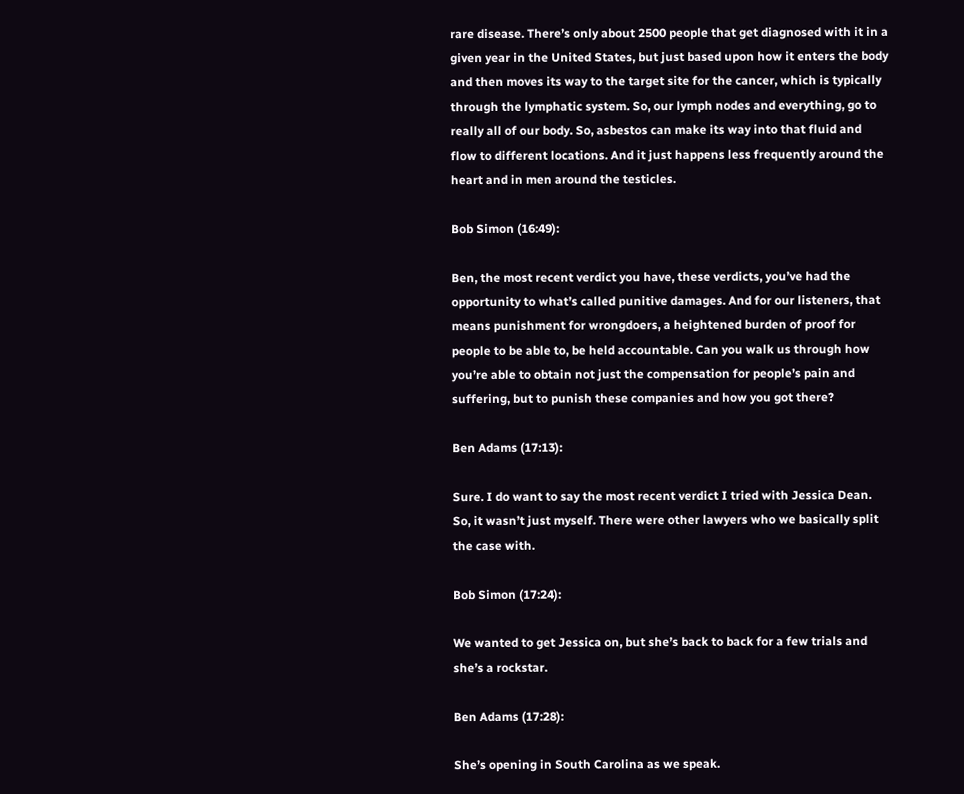rare disease. There’s only about 2500 people that get diagnosed with it in a given year in the United States, but just based upon how it enters the body and then moves its way to the target site for the cancer, which is typically through the lymphatic system. So, our lymph nodes and everything, go to really all of our body. So, asbestos can make its way into that fluid and flow to different locations. And it just happens less frequently around the heart and in men around the testicles.

Bob Simon (16:49):

Ben, the most recent verdict you have, these verdicts, you’ve had the opportunity to what’s called punitive damages. And for our listeners, that means punishment for wrongdoers, a heightened burden of proof for people to be able to, be held accountable. Can you walk us through how you’re able to obtain not just the compensation for people’s pain and suffering, but to punish these companies and how you got there?

Ben Adams (17:13):

Sure. I do want to say the most recent verdict I tried with Jessica Dean. So, it wasn’t just myself. There were other lawyers who we basically split the case with.

Bob Simon (17:24):

We wanted to get Jessica on, but she’s back to back for a few trials and she’s a rockstar.

Ben Adams (17:28):

She’s opening in South Carolina as we speak.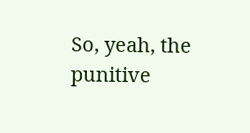So, yeah, the punitive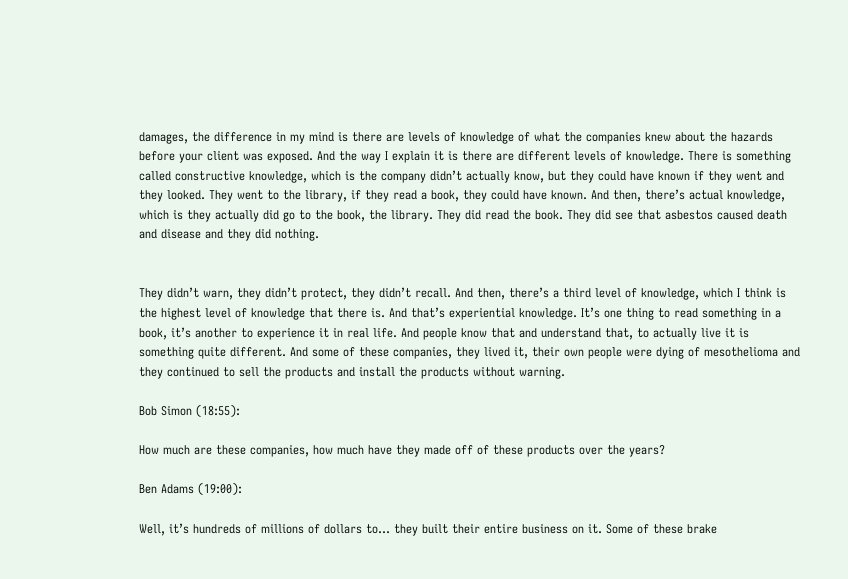damages, the difference in my mind is there are levels of knowledge of what the companies knew about the hazards before your client was exposed. And the way I explain it is there are different levels of knowledge. There is something called constructive knowledge, which is the company didn’t actually know, but they could have known if they went and they looked. They went to the library, if they read a book, they could have known. And then, there’s actual knowledge, which is they actually did go to the book, the library. They did read the book. They did see that asbestos caused death and disease and they did nothing.


They didn’t warn, they didn’t protect, they didn’t recall. And then, there’s a third level of knowledge, which I think is the highest level of knowledge that there is. And that’s experiential knowledge. It’s one thing to read something in a book, it’s another to experience it in real life. And people know that and understand that, to actually live it is something quite different. And some of these companies, they lived it, their own people were dying of mesothelioma and they continued to sell the products and install the products without warning.

Bob Simon (18:55):

How much are these companies, how much have they made off of these products over the years?

Ben Adams (19:00):

Well, it’s hundreds of millions of dollars to... they built their entire business on it. Some of these brake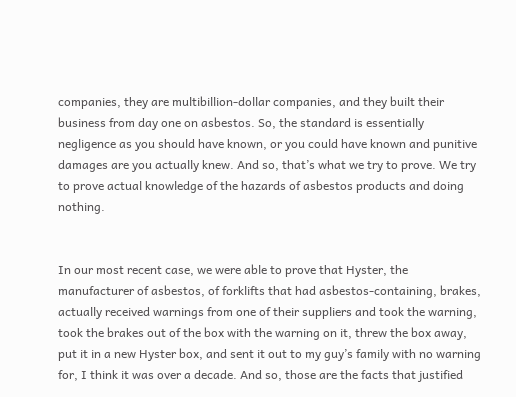companies, they are multibillion-dollar companies, and they built their business from day one on asbestos. So, the standard is essentially negligence as you should have known, or you could have known and punitive damages are you actually knew. And so, that’s what we try to prove. We try to prove actual knowledge of the hazards of asbestos products and doing nothing.


In our most recent case, we were able to prove that Hyster, the manufacturer of asbestos, of forklifts that had asbestos-containing, brakes, actually received warnings from one of their suppliers and took the warning, took the brakes out of the box with the warning on it, threw the box away, put it in a new Hyster box, and sent it out to my guy’s family with no warning for, I think it was over a decade. And so, those are the facts that justified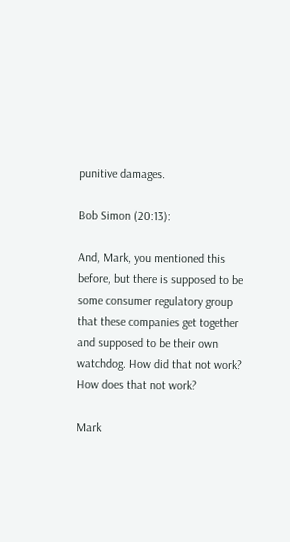punitive damages.

Bob Simon (20:13):

And, Mark, you mentioned this before, but there is supposed to be some consumer regulatory group that these companies get together and supposed to be their own watchdog. How did that not work? How does that not work?

Mark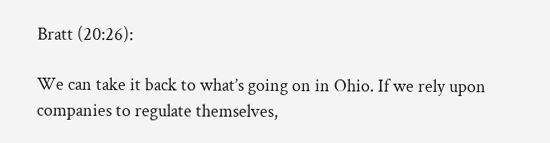Bratt (20:26):

We can take it back to what’s going on in Ohio. If we rely upon companies to regulate themselves,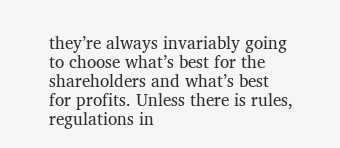they’re always invariably going to choose what’s best for the shareholders and what’s best for profits. Unless there is rules, regulations in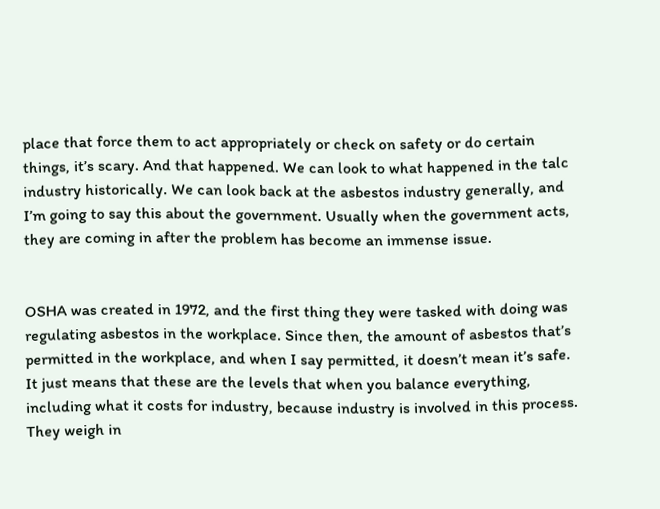place that force them to act appropriately or check on safety or do certain things, it’s scary. And that happened. We can look to what happened in the talc industry historically. We can look back at the asbestos industry generally, and I’m going to say this about the government. Usually when the government acts, they are coming in after the problem has become an immense issue.


OSHA was created in 1972, and the first thing they were tasked with doing was regulating asbestos in the workplace. Since then, the amount of asbestos that’s permitted in the workplace, and when I say permitted, it doesn’t mean it’s safe. It just means that these are the levels that when you balance everything, including what it costs for industry, because industry is involved in this process. They weigh in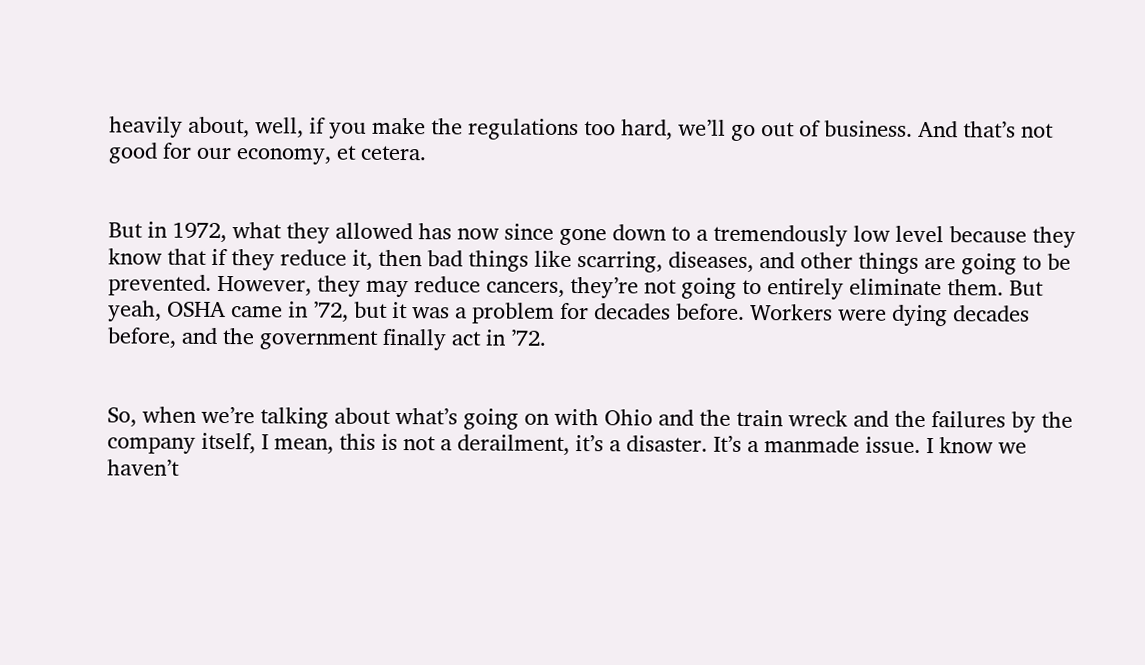heavily about, well, if you make the regulations too hard, we’ll go out of business. And that’s not good for our economy, et cetera.


But in 1972, what they allowed has now since gone down to a tremendously low level because they know that if they reduce it, then bad things like scarring, diseases, and other things are going to be prevented. However, they may reduce cancers, they’re not going to entirely eliminate them. But yeah, OSHA came in ’72, but it was a problem for decades before. Workers were dying decades before, and the government finally act in ’72.


So, when we’re talking about what’s going on with Ohio and the train wreck and the failures by the company itself, I mean, this is not a derailment, it’s a disaster. It’s a manmade issue. I know we haven’t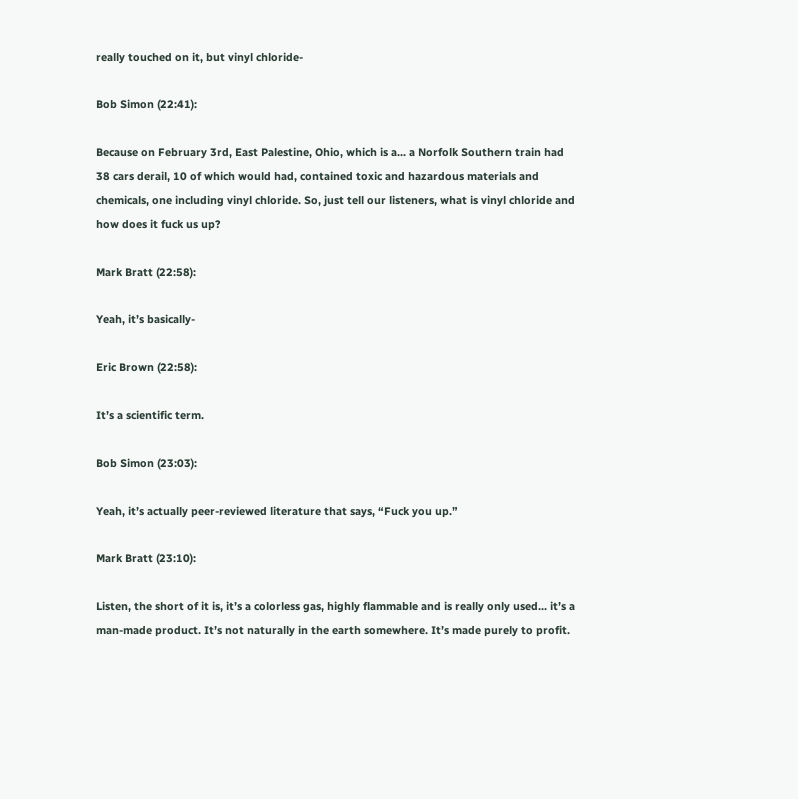really touched on it, but vinyl chloride-

Bob Simon (22:41):

Because on February 3rd, East Palestine, Ohio, which is a... a Norfolk Southern train had 38 cars derail, 10 of which would had, contained toxic and hazardous materials and chemicals, one including vinyl chloride. So, just tell our listeners, what is vinyl chloride and how does it fuck us up?

Mark Bratt (22:58):

Yeah, it’s basically-

Eric Brown (22:58):

It’s a scientific term.

Bob Simon (23:03):

Yeah, it’s actually peer-reviewed literature that says, “Fuck you up.”

Mark Bratt (23:10):

Listen, the short of it is, it’s a colorless gas, highly flammable and is really only used... it’s a man-made product. It’s not naturally in the earth somewhere. It’s made purely to profit.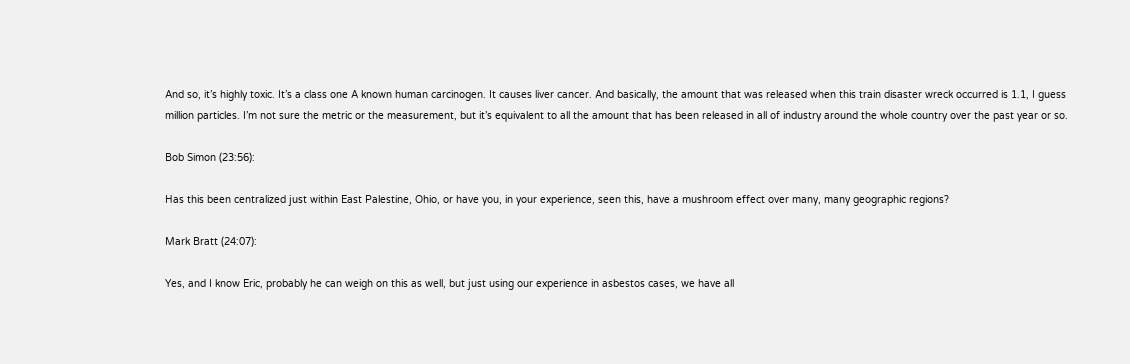And so, it’s highly toxic. It’s a class one A known human carcinogen. It causes liver cancer. And basically, the amount that was released when this train disaster wreck occurred is 1.1, I guess million particles. I’m not sure the metric or the measurement, but it’s equivalent to all the amount that has been released in all of industry around the whole country over the past year or so.

Bob Simon (23:56):

Has this been centralized just within East Palestine, Ohio, or have you, in your experience, seen this, have a mushroom effect over many, many geographic regions?

Mark Bratt (24:07):

Yes, and I know Eric, probably he can weigh on this as well, but just using our experience in asbestos cases, we have all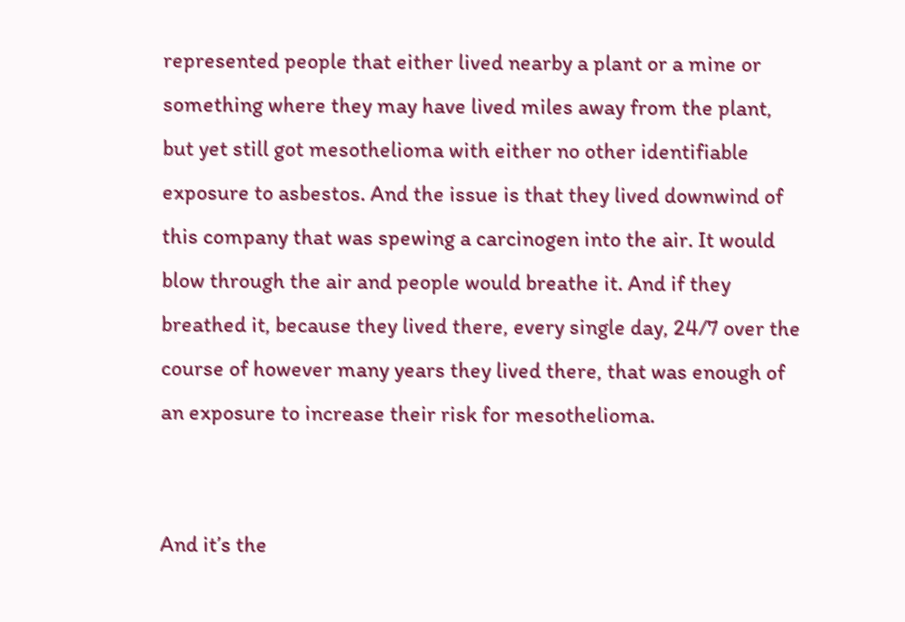represented people that either lived nearby a plant or a mine or something where they may have lived miles away from the plant, but yet still got mesothelioma with either no other identifiable exposure to asbestos. And the issue is that they lived downwind of this company that was spewing a carcinogen into the air. It would blow through the air and people would breathe it. And if they breathed it, because they lived there, every single day, 24/7 over the course of however many years they lived there, that was enough of an exposure to increase their risk for mesothelioma.


And it’s the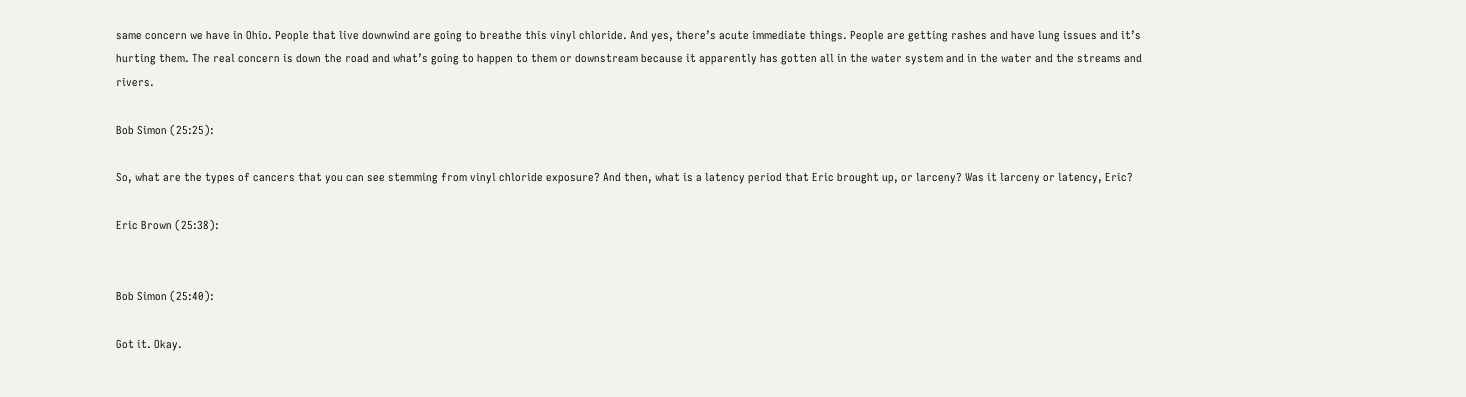same concern we have in Ohio. People that live downwind are going to breathe this vinyl chloride. And yes, there’s acute immediate things. People are getting rashes and have lung issues and it’s hurting them. The real concern is down the road and what’s going to happen to them or downstream because it apparently has gotten all in the water system and in the water and the streams and rivers.

Bob Simon (25:25):

So, what are the types of cancers that you can see stemming from vinyl chloride exposure? And then, what is a latency period that Eric brought up, or larceny? Was it larceny or latency, Eric?

Eric Brown (25:38):


Bob Simon (25:40):

Got it. Okay.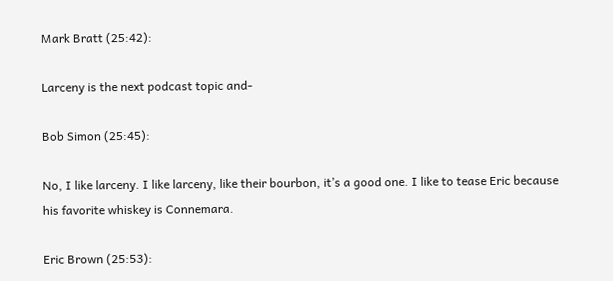Mark Bratt (25:42):

Larceny is the next podcast topic and-

Bob Simon (25:45):

No, I like larceny. I like larceny, like their bourbon, it’s a good one. I like to tease Eric because his favorite whiskey is Connemara.

Eric Brown (25:53):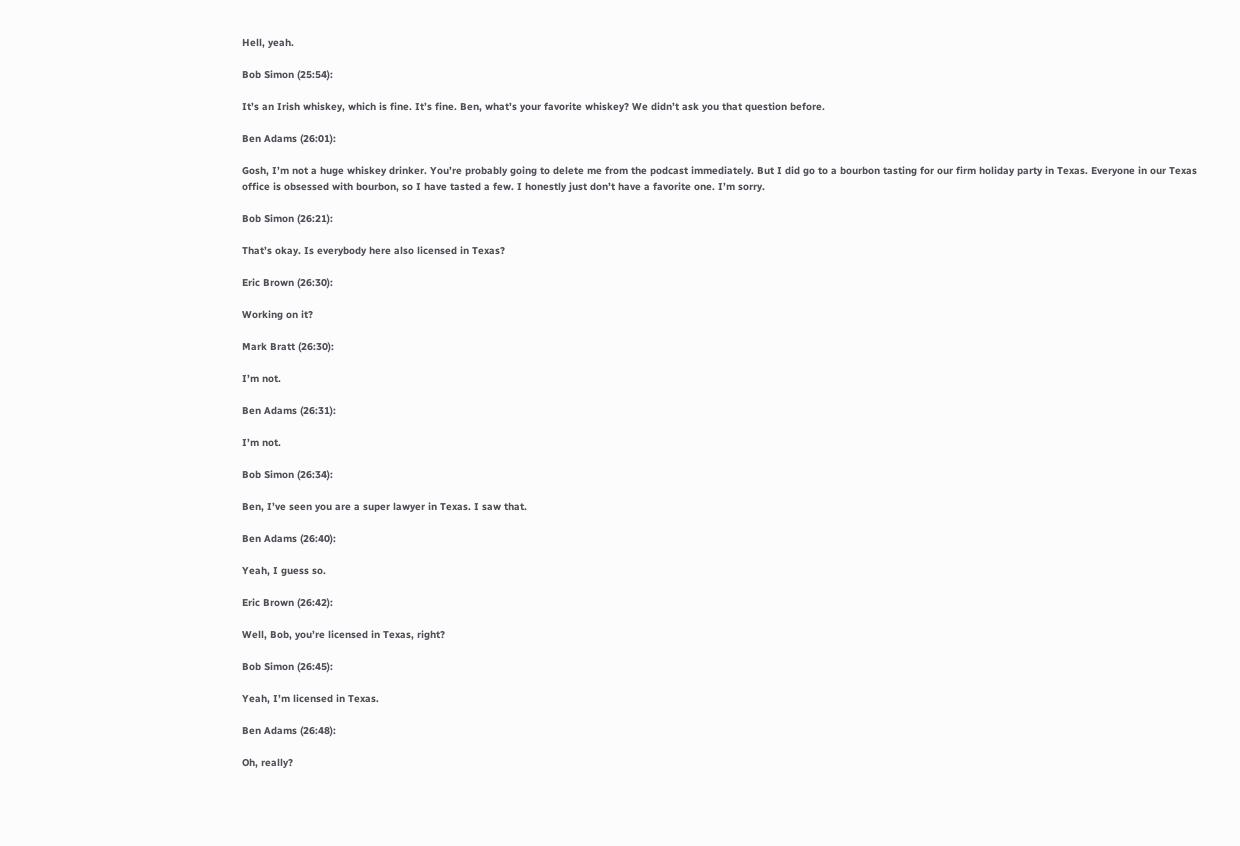Hell, yeah.

Bob Simon (25:54):

It’s an Irish whiskey, which is fine. It’s fine. Ben, what’s your favorite whiskey? We didn’t ask you that question before.

Ben Adams (26:01):

Gosh, I’m not a huge whiskey drinker. You’re probably going to delete me from the podcast immediately. But I did go to a bourbon tasting for our firm holiday party in Texas. Everyone in our Texas office is obsessed with bourbon, so I have tasted a few. I honestly just don’t have a favorite one. I’m sorry.

Bob Simon (26:21):

That’s okay. Is everybody here also licensed in Texas?

Eric Brown (26:30):

Working on it?

Mark Bratt (26:30):

I’m not.

Ben Adams (26:31):

I’m not.

Bob Simon (26:34):

Ben, I’ve seen you are a super lawyer in Texas. I saw that.

Ben Adams (26:40):

Yeah, I guess so.

Eric Brown (26:42):

Well, Bob, you’re licensed in Texas, right?

Bob Simon (26:45):

Yeah, I’m licensed in Texas.

Ben Adams (26:48):

Oh, really?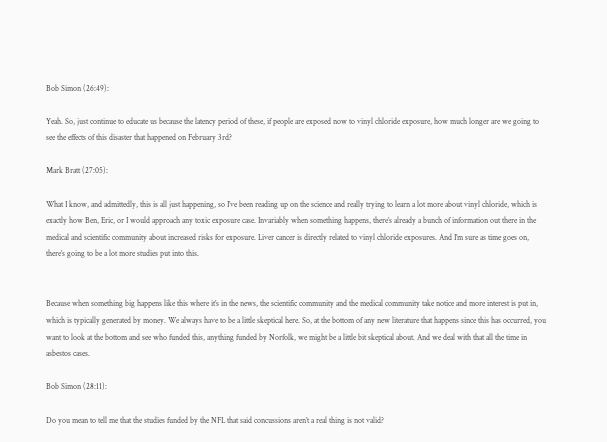Bob Simon (26:49):

Yeah. So, just continue to educate us because the latency period of these, if people are exposed now to vinyl chloride exposure, how much longer are we going to see the effects of this disaster that happened on February 3rd?

Mark Bratt (27:05):

What I know, and admittedly, this is all just happening, so I’ve been reading up on the science and really trying to learn a lot more about vinyl chloride, which is exactly how Ben, Eric, or I would approach any toxic exposure case. Invariably when something happens, there’s already a bunch of information out there in the medical and scientific community about increased risks for exposure. Liver cancer is directly related to vinyl chloride exposures. And I’m sure as time goes on, there’s going to be a lot more studies put into this.


Because when something big happens like this where it’s in the news, the scientific community and the medical community take notice and more interest is put in, which is typically generated by money. We always have to be a little skeptical here. So, at the bottom of any new literature that happens since this has occurred, you want to look at the bottom and see who funded this, anything funded by Norfolk, we might be a little bit skeptical about. And we deal with that all the time in asbestos cases.

Bob Simon (28:11):

Do you mean to tell me that the studies funded by the NFL that said concussions aren’t a real thing is not valid?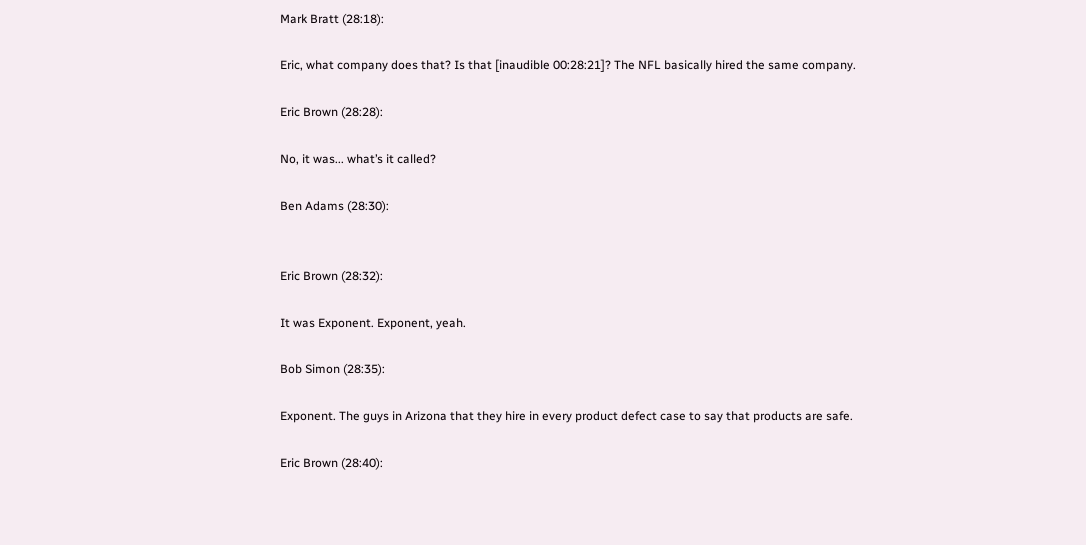Mark Bratt (28:18):

Eric, what company does that? Is that [inaudible 00:28:21]? The NFL basically hired the same company.

Eric Brown (28:28):

No, it was... what’s it called?

Ben Adams (28:30):


Eric Brown (28:32):

It was Exponent. Exponent, yeah.

Bob Simon (28:35):

Exponent. The guys in Arizona that they hire in every product defect case to say that products are safe.

Eric Brown (28:40):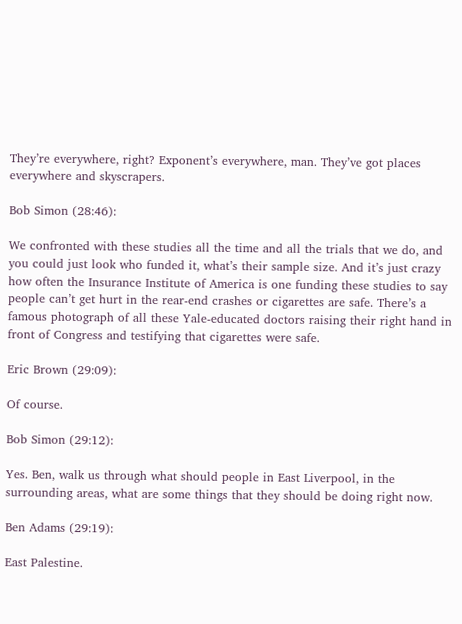They’re everywhere, right? Exponent’s everywhere, man. They’ve got places everywhere and skyscrapers.

Bob Simon (28:46):

We confronted with these studies all the time and all the trials that we do, and you could just look who funded it, what’s their sample size. And it’s just crazy how often the Insurance Institute of America is one funding these studies to say people can’t get hurt in the rear-end crashes or cigarettes are safe. There’s a famous photograph of all these Yale-educated doctors raising their right hand in front of Congress and testifying that cigarettes were safe.

Eric Brown (29:09):

Of course.

Bob Simon (29:12):

Yes. Ben, walk us through what should people in East Liverpool, in the surrounding areas, what are some things that they should be doing right now.

Ben Adams (29:19):

East Palestine.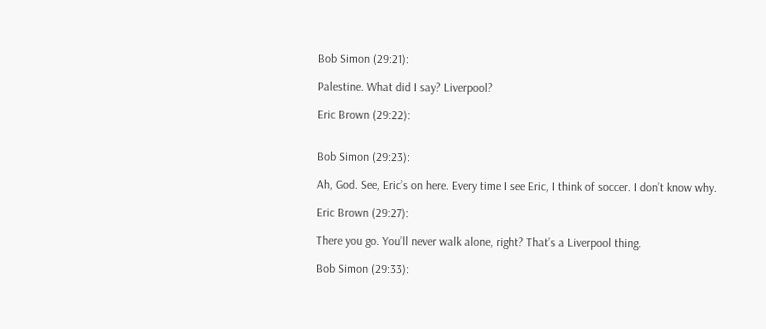Bob Simon (29:21):

Palestine. What did I say? Liverpool?

Eric Brown (29:22):


Bob Simon (29:23):

Ah, God. See, Eric’s on here. Every time I see Eric, I think of soccer. I don’t know why.

Eric Brown (29:27):

There you go. You’ll never walk alone, right? That’s a Liverpool thing.

Bob Simon (29:33):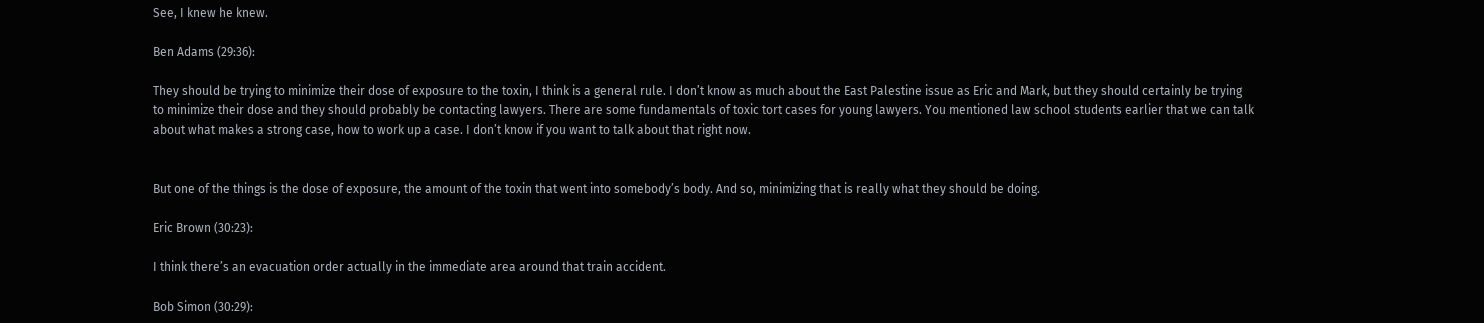See, I knew he knew.

Ben Adams (29:36):

They should be trying to minimize their dose of exposure to the toxin, I think is a general rule. I don’t know as much about the East Palestine issue as Eric and Mark, but they should certainly be trying to minimize their dose and they should probably be contacting lawyers. There are some fundamentals of toxic tort cases for young lawyers. You mentioned law school students earlier that we can talk about what makes a strong case, how to work up a case. I don’t know if you want to talk about that right now.


But one of the things is the dose of exposure, the amount of the toxin that went into somebody’s body. And so, minimizing that is really what they should be doing.

Eric Brown (30:23):

I think there’s an evacuation order actually in the immediate area around that train accident.

Bob Simon (30:29):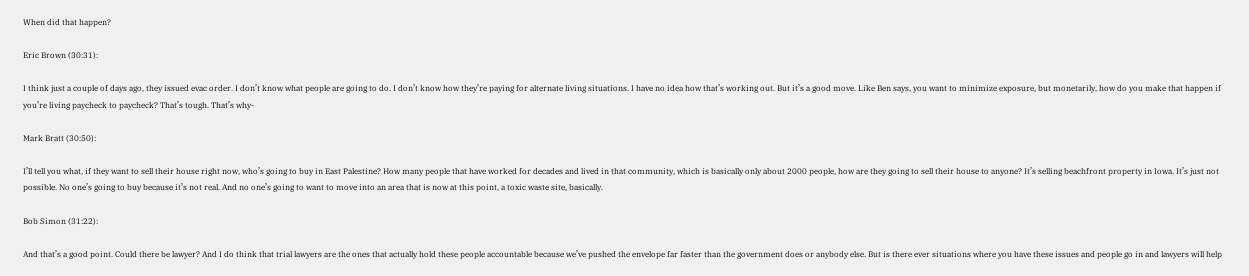When did that happen?

Eric Brown (30:31):

I think just a couple of days ago, they issued evac order. I don’t know what people are going to do. I don’t know how they’re paying for alternate living situations. I have no idea how that’s working out. But it’s a good move. Like Ben says, you want to minimize exposure, but monetarily, how do you make that happen if you’re living paycheck to paycheck? That’s tough. That’s why-

Mark Bratt (30:50):

I’ll tell you what, if they want to sell their house right now, who’s going to buy in East Palestine? How many people that have worked for decades and lived in that community, which is basically only about 2000 people, how are they going to sell their house to anyone? It’s selling beachfront property in Iowa. It’s just not possible. No one’s going to buy because it’s not real. And no one’s going to want to move into an area that is now at this point, a toxic waste site, basically.

Bob Simon (31:22):

And that’s a good point. Could there be lawyer? And I do think that trial lawyers are the ones that actually hold these people accountable because we’ve pushed the envelope far faster than the government does or anybody else. But is there ever situations where you have these issues and people go in and lawyers will help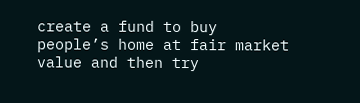create a fund to buy people’s home at fair market value and then try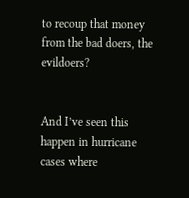to recoup that money from the bad doers, the evildoers?


And I’ve seen this happen in hurricane cases where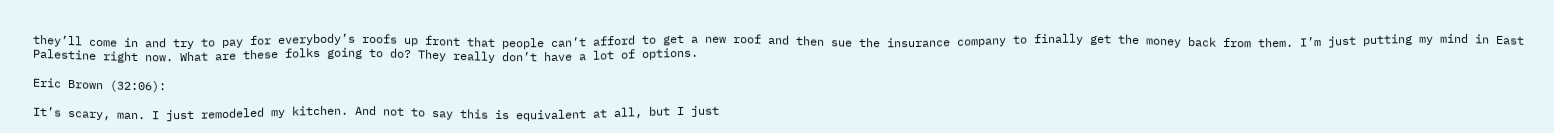they’ll come in and try to pay for everybody’s roofs up front that people can’t afford to get a new roof and then sue the insurance company to finally get the money back from them. I’m just putting my mind in East Palestine right now. What are these folks going to do? They really don’t have a lot of options.

Eric Brown (32:06):

It’s scary, man. I just remodeled my kitchen. And not to say this is equivalent at all, but I just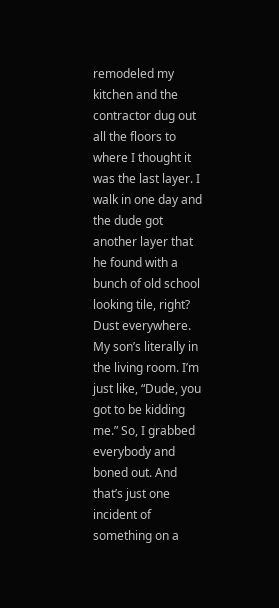remodeled my kitchen and the contractor dug out all the floors to where I thought it was the last layer. I walk in one day and the dude got another layer that he found with a bunch of old school looking tile, right? Dust everywhere. My son’s literally in the living room. I’m just like, “Dude, you got to be kidding me.” So, I grabbed everybody and boned out. And that’s just one incident of something on a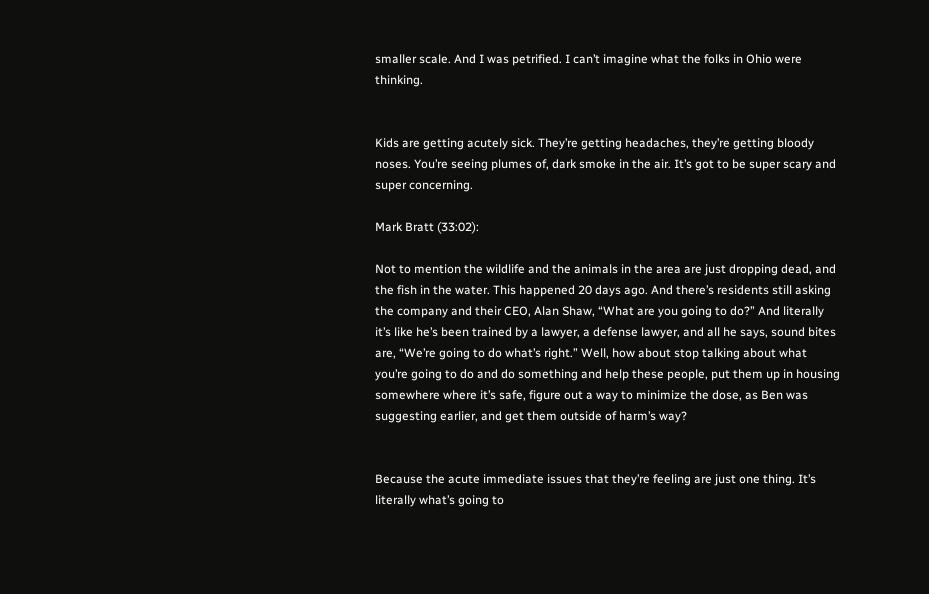smaller scale. And I was petrified. I can’t imagine what the folks in Ohio were thinking.


Kids are getting acutely sick. They’re getting headaches, they’re getting bloody noses. You’re seeing plumes of, dark smoke in the air. It’s got to be super scary and super concerning.

Mark Bratt (33:02):

Not to mention the wildlife and the animals in the area are just dropping dead, and the fish in the water. This happened 20 days ago. And there’s residents still asking the company and their CEO, Alan Shaw, “What are you going to do?” And literally it’s like he’s been trained by a lawyer, a defense lawyer, and all he says, sound bites are, “We’re going to do what’s right.” Well, how about stop talking about what you’re going to do and do something and help these people, put them up in housing somewhere where it’s safe, figure out a way to minimize the dose, as Ben was suggesting earlier, and get them outside of harm’s way?


Because the acute immediate issues that they’re feeling are just one thing. It’s literally what’s going to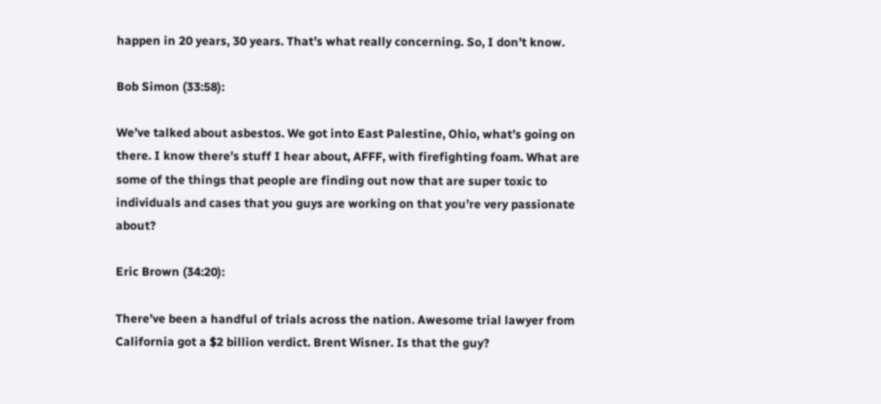happen in 20 years, 30 years. That’s what really concerning. So, I don’t know.

Bob Simon (33:58):

We’ve talked about asbestos. We got into East Palestine, Ohio, what’s going on there. I know there’s stuff I hear about, AFFF, with firefighting foam. What are some of the things that people are finding out now that are super toxic to individuals and cases that you guys are working on that you’re very passionate about?

Eric Brown (34:20):

There’ve been a handful of trials across the nation. Awesome trial lawyer from California got a $2 billion verdict. Brent Wisner. Is that the guy?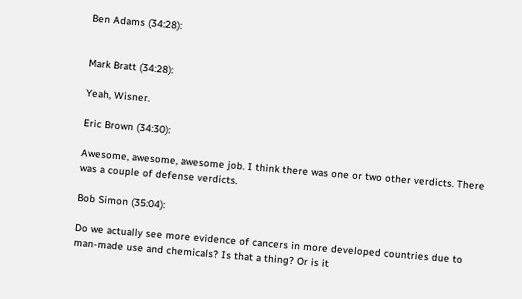Ben Adams (34:28):


Mark Bratt (34:28):

Yeah, Wisner.

Eric Brown (34:30):

Awesome, awesome, awesome job. I think there was one or two other verdicts. There was a couple of defense verdicts.

Bob Simon (35:04):

Do we actually see more evidence of cancers in more developed countries due to man-made use and chemicals? Is that a thing? Or is it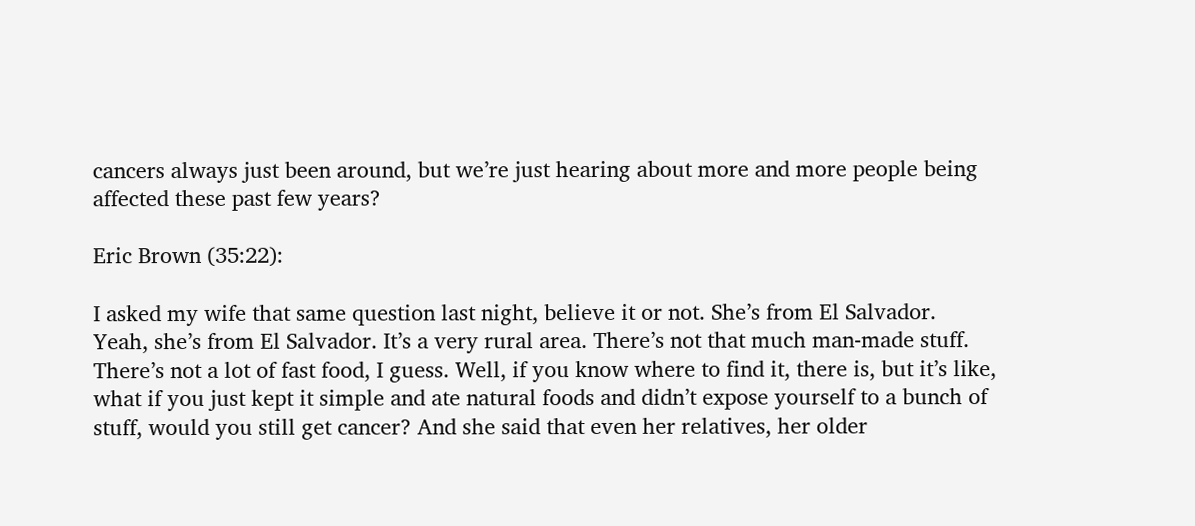cancers always just been around, but we’re just hearing about more and more people being affected these past few years?

Eric Brown (35:22):

I asked my wife that same question last night, believe it or not. She’s from El Salvador. Yeah, she’s from El Salvador. It’s a very rural area. There’s not that much man-made stuff. There’s not a lot of fast food, I guess. Well, if you know where to find it, there is, but it’s like, what if you just kept it simple and ate natural foods and didn’t expose yourself to a bunch of stuff, would you still get cancer? And she said that even her relatives, her older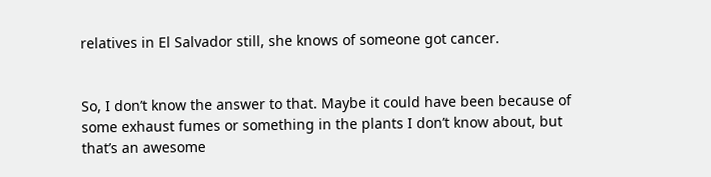relatives in El Salvador still, she knows of someone got cancer.


So, I don’t know the answer to that. Maybe it could have been because of some exhaust fumes or something in the plants I don’t know about, but that’s an awesome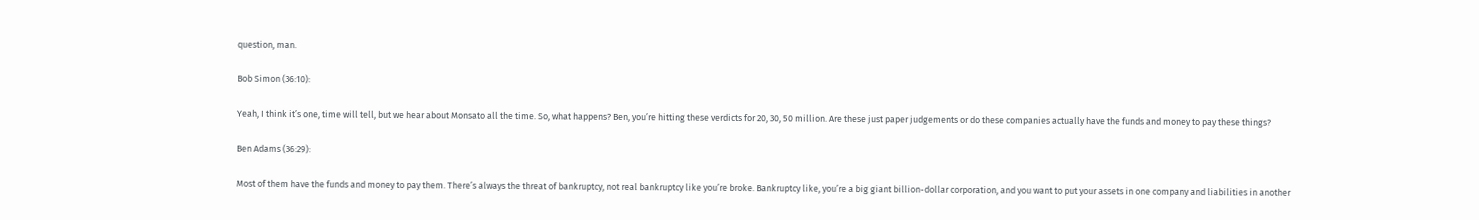question, man.

Bob Simon (36:10):

Yeah, I think it’s one, time will tell, but we hear about Monsato all the time. So, what happens? Ben, you’re hitting these verdicts for 20, 30, 50 million. Are these just paper judgements or do these companies actually have the funds and money to pay these things?

Ben Adams (36:29):

Most of them have the funds and money to pay them. There’s always the threat of bankruptcy, not real bankruptcy like you’re broke. Bankruptcy like, you’re a big giant billion-dollar corporation, and you want to put your assets in one company and liabilities in another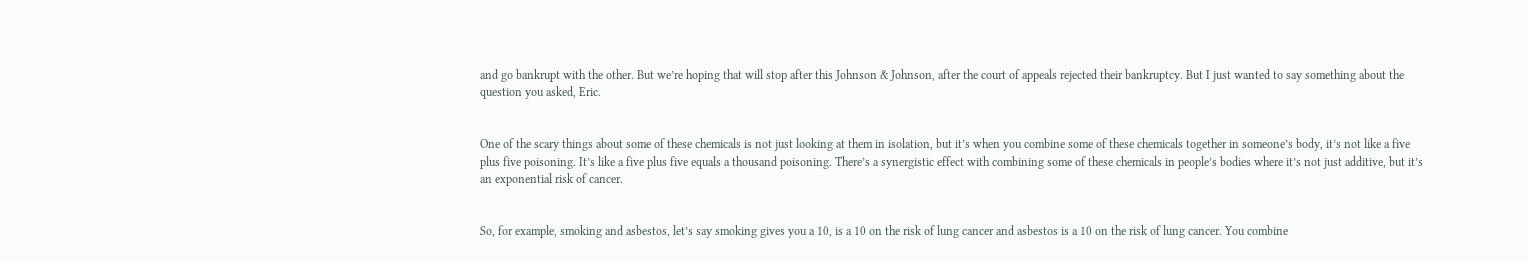and go bankrupt with the other. But we’re hoping that will stop after this Johnson & Johnson, after the court of appeals rejected their bankruptcy. But I just wanted to say something about the question you asked, Eric.


One of the scary things about some of these chemicals is not just looking at them in isolation, but it’s when you combine some of these chemicals together in someone’s body, it’s not like a five plus five poisoning. It’s like a five plus five equals a thousand poisoning. There’s a synergistic effect with combining some of these chemicals in people’s bodies where it’s not just additive, but it’s an exponential risk of cancer.


So, for example, smoking and asbestos, let’s say smoking gives you a 10, is a 10 on the risk of lung cancer and asbestos is a 10 on the risk of lung cancer. You combine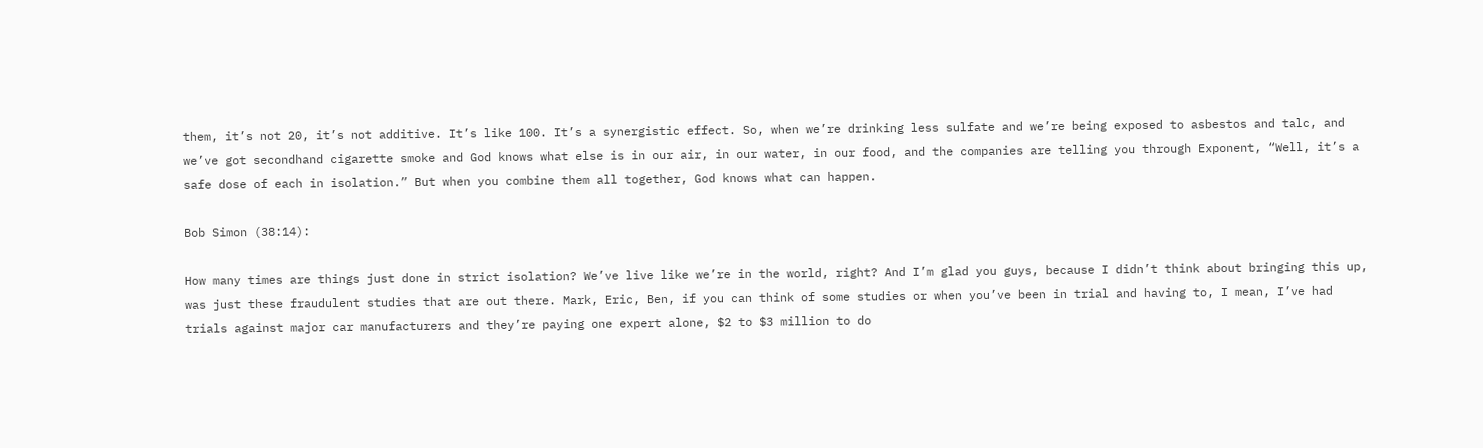them, it’s not 20, it’s not additive. It’s like 100. It’s a synergistic effect. So, when we’re drinking less sulfate and we’re being exposed to asbestos and talc, and we’ve got secondhand cigarette smoke and God knows what else is in our air, in our water, in our food, and the companies are telling you through Exponent, “Well, it’s a safe dose of each in isolation.” But when you combine them all together, God knows what can happen.

Bob Simon (38:14):

How many times are things just done in strict isolation? We’ve live like we’re in the world, right? And I’m glad you guys, because I didn’t think about bringing this up, was just these fraudulent studies that are out there. Mark, Eric, Ben, if you can think of some studies or when you’ve been in trial and having to, I mean, I’ve had trials against major car manufacturers and they’re paying one expert alone, $2 to $3 million to do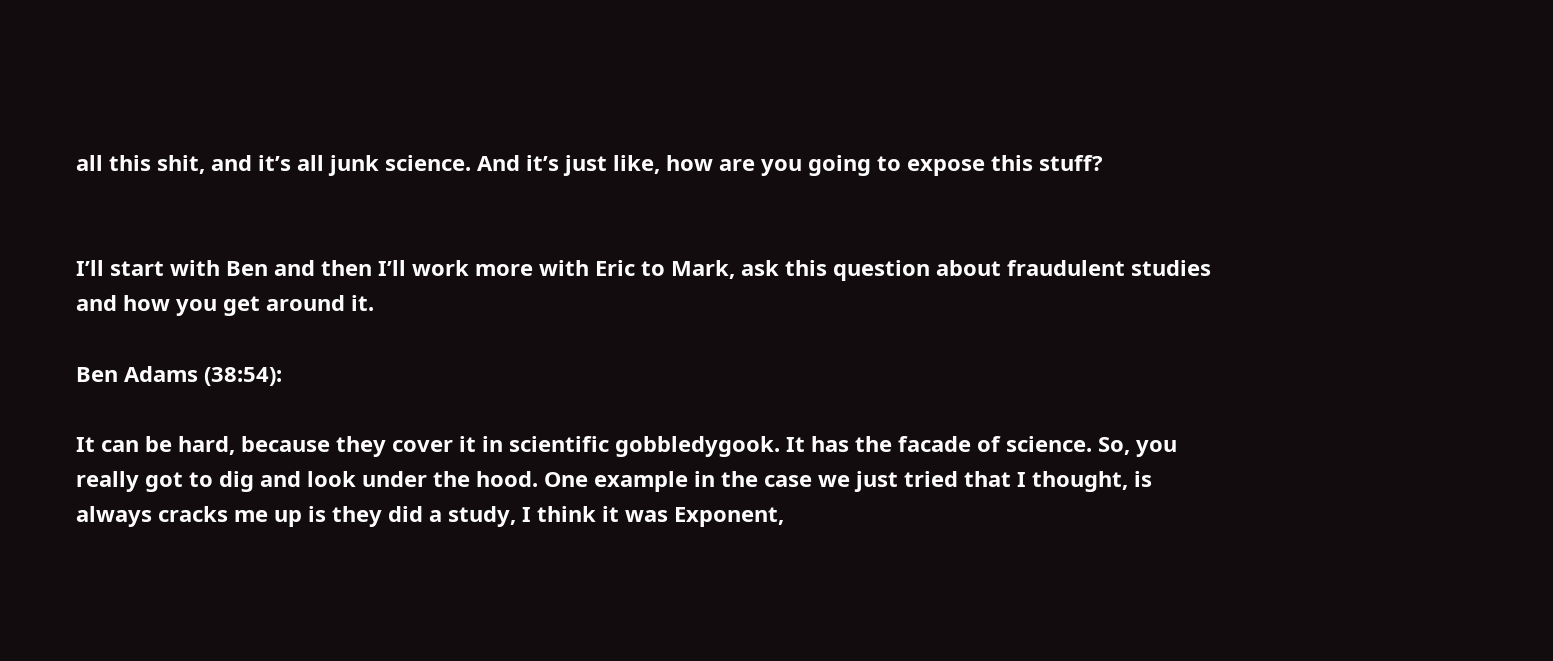all this shit, and it’s all junk science. And it’s just like, how are you going to expose this stuff?


I’ll start with Ben and then I’ll work more with Eric to Mark, ask this question about fraudulent studies and how you get around it.

Ben Adams (38:54):

It can be hard, because they cover it in scientific gobbledygook. It has the facade of science. So, you really got to dig and look under the hood. One example in the case we just tried that I thought, is always cracks me up is they did a study, I think it was Exponent,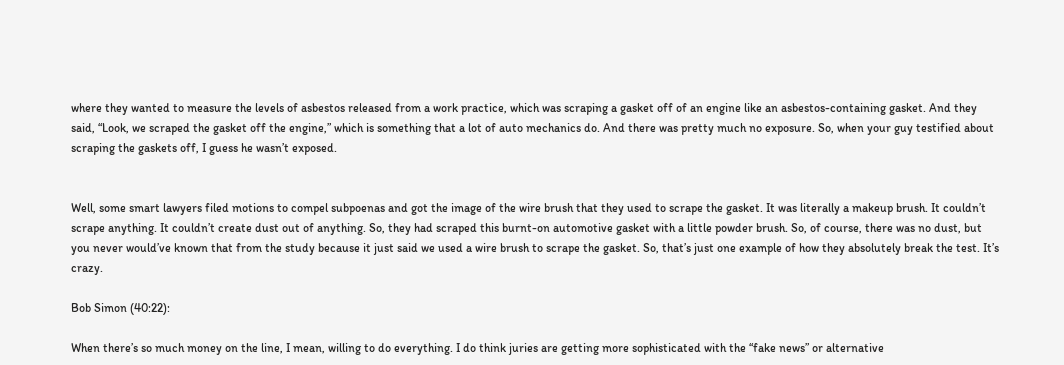where they wanted to measure the levels of asbestos released from a work practice, which was scraping a gasket off of an engine like an asbestos-containing gasket. And they said, “Look, we scraped the gasket off the engine,” which is something that a lot of auto mechanics do. And there was pretty much no exposure. So, when your guy testified about scraping the gaskets off, I guess he wasn’t exposed.


Well, some smart lawyers filed motions to compel subpoenas and got the image of the wire brush that they used to scrape the gasket. It was literally a makeup brush. It couldn’t scrape anything. It couldn’t create dust out of anything. So, they had scraped this burnt-on automotive gasket with a little powder brush. So, of course, there was no dust, but you never would’ve known that from the study because it just said we used a wire brush to scrape the gasket. So, that’s just one example of how they absolutely break the test. It’s crazy.

Bob Simon (40:22):

When there’s so much money on the line, I mean, willing to do everything. I do think juries are getting more sophisticated with the “fake news” or alternative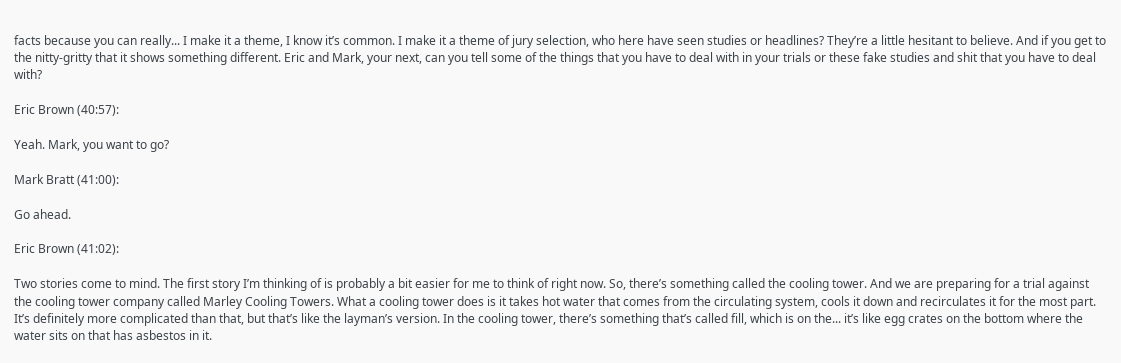facts because you can really... I make it a theme, I know it’s common. I make it a theme of jury selection, who here have seen studies or headlines? They’re a little hesitant to believe. And if you get to the nitty-gritty that it shows something different. Eric and Mark, your next, can you tell some of the things that you have to deal with in your trials or these fake studies and shit that you have to deal with?

Eric Brown (40:57):

Yeah. Mark, you want to go?

Mark Bratt (41:00):

Go ahead.

Eric Brown (41:02):

Two stories come to mind. The first story I’m thinking of is probably a bit easier for me to think of right now. So, there’s something called the cooling tower. And we are preparing for a trial against the cooling tower company called Marley Cooling Towers. What a cooling tower does is it takes hot water that comes from the circulating system, cools it down and recirculates it for the most part. It’s definitely more complicated than that, but that’s like the layman’s version. In the cooling tower, there’s something that’s called fill, which is on the... it’s like egg crates on the bottom where the water sits on that has asbestos in it.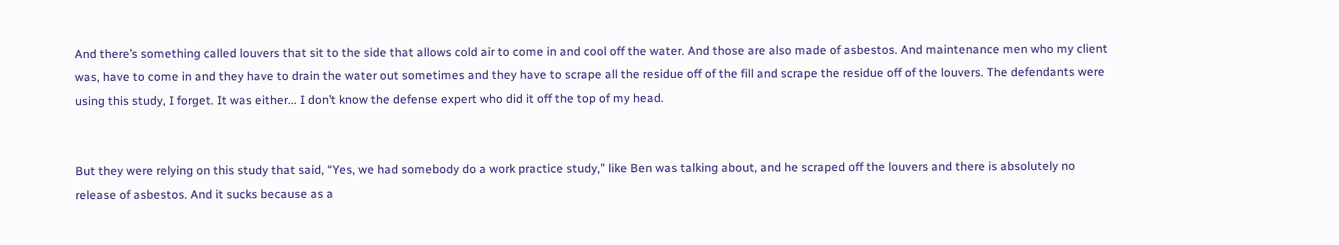And there’s something called louvers that sit to the side that allows cold air to come in and cool off the water. And those are also made of asbestos. And maintenance men who my client was, have to come in and they have to drain the water out sometimes and they have to scrape all the residue off of the fill and scrape the residue off of the louvers. The defendants were using this study, I forget. It was either... I don’t know the defense expert who did it off the top of my head.


But they were relying on this study that said, “Yes, we had somebody do a work practice study,” like Ben was talking about, and he scraped off the louvers and there is absolutely no release of asbestos. And it sucks because as a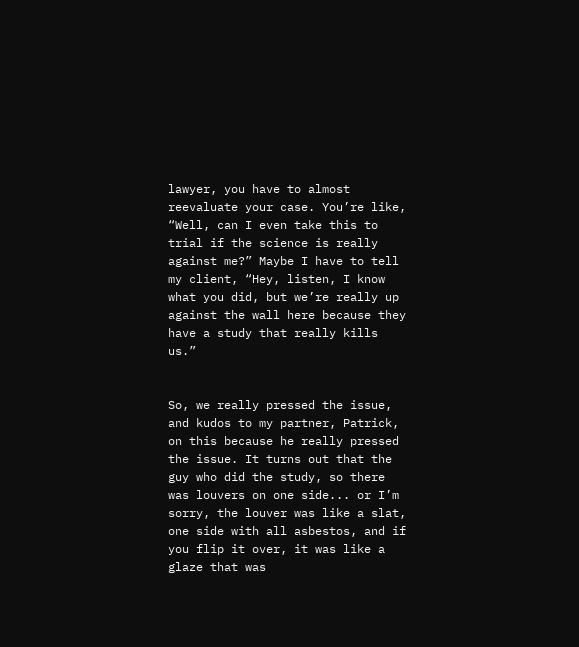lawyer, you have to almost reevaluate your case. You’re like, “Well, can I even take this to trial if the science is really against me?” Maybe I have to tell my client, “Hey, listen, I know what you did, but we’re really up against the wall here because they have a study that really kills us.”


So, we really pressed the issue, and kudos to my partner, Patrick, on this because he really pressed the issue. It turns out that the guy who did the study, so there was louvers on one side... or I’m sorry, the louver was like a slat, one side with all asbestos, and if you flip it over, it was like a glaze that was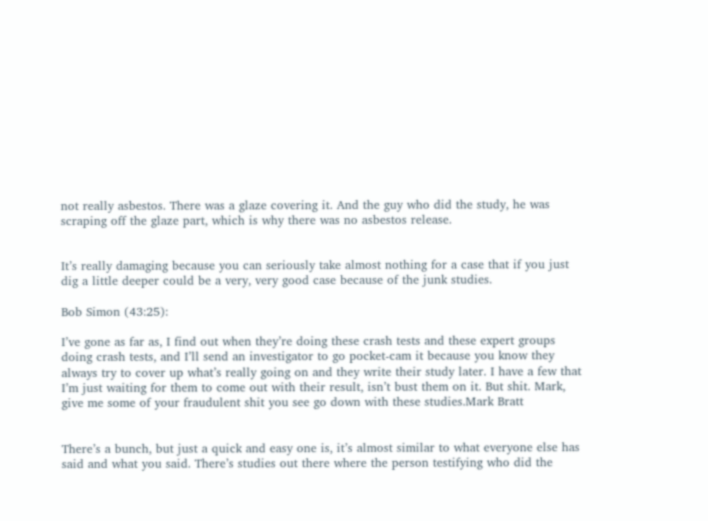not really asbestos. There was a glaze covering it. And the guy who did the study, he was scraping off the glaze part, which is why there was no asbestos release.


It’s really damaging because you can seriously take almost nothing for a case that if you just dig a little deeper could be a very, very good case because of the junk studies.

Bob Simon (43:25):

I’ve gone as far as, I find out when they’re doing these crash tests and these expert groups doing crash tests, and I’ll send an investigator to go pocket-cam it because you know they always try to cover up what’s really going on and they write their study later. I have a few that I’m just waiting for them to come out with their result, isn’t bust them on it. But shit. Mark, give me some of your fraudulent shit you see go down with these studies.Mark Bratt


There’s a bunch, but just a quick and easy one is, it’s almost similar to what everyone else has said and what you said. There’s studies out there where the person testifying who did the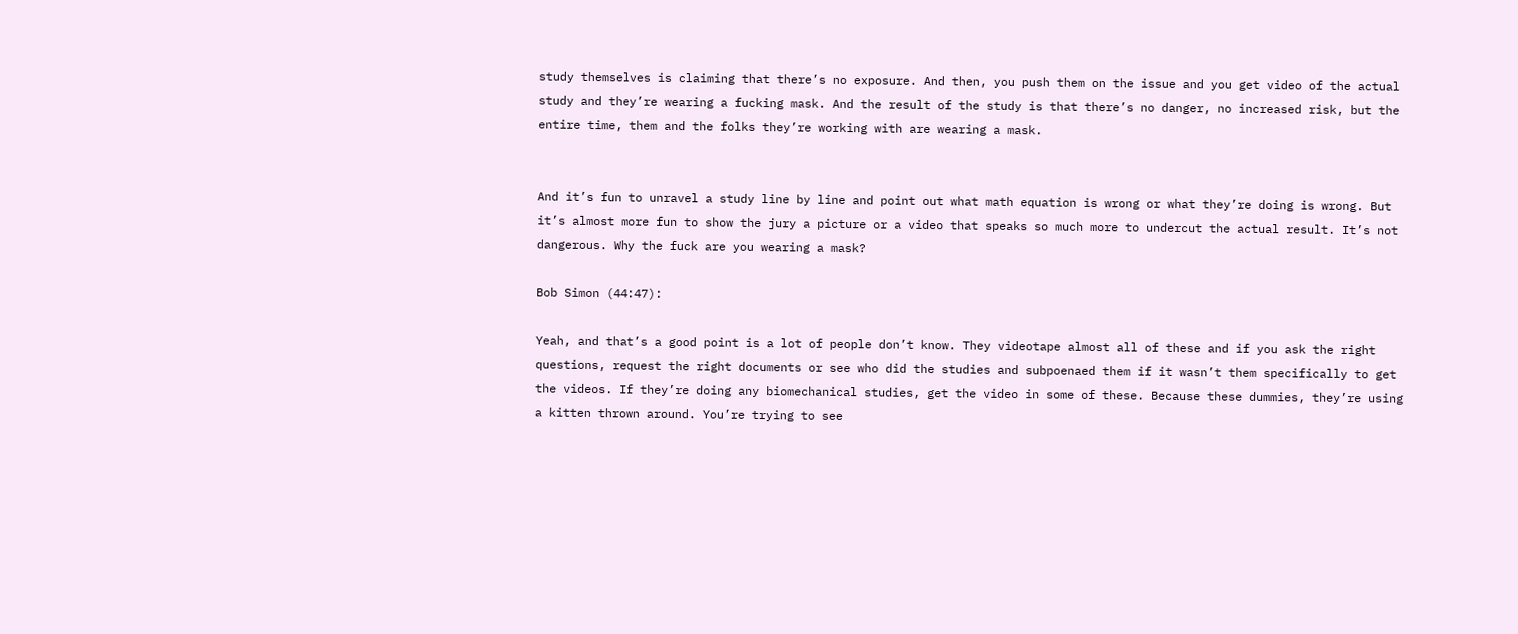study themselves is claiming that there’s no exposure. And then, you push them on the issue and you get video of the actual study and they’re wearing a fucking mask. And the result of the study is that there’s no danger, no increased risk, but the entire time, them and the folks they’re working with are wearing a mask.


And it’s fun to unravel a study line by line and point out what math equation is wrong or what they’re doing is wrong. But it’s almost more fun to show the jury a picture or a video that speaks so much more to undercut the actual result. It’s not dangerous. Why the fuck are you wearing a mask?

Bob Simon (44:47):

Yeah, and that’s a good point is a lot of people don’t know. They videotape almost all of these and if you ask the right questions, request the right documents or see who did the studies and subpoenaed them if it wasn’t them specifically to get the videos. If they’re doing any biomechanical studies, get the video in some of these. Because these dummies, they’re using a kitten thrown around. You’re trying to see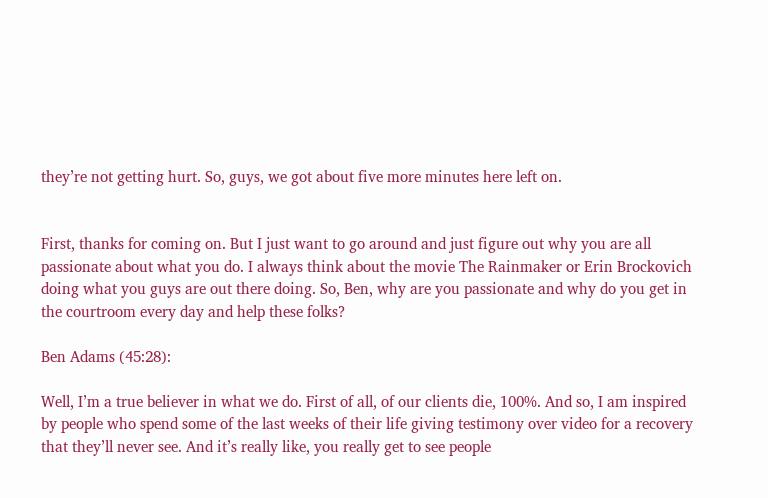they’re not getting hurt. So, guys, we got about five more minutes here left on.


First, thanks for coming on. But I just want to go around and just figure out why you are all passionate about what you do. I always think about the movie The Rainmaker or Erin Brockovich doing what you guys are out there doing. So, Ben, why are you passionate and why do you get in the courtroom every day and help these folks?

Ben Adams (45:28):

Well, I’m a true believer in what we do. First of all, of our clients die, 100%. And so, I am inspired by people who spend some of the last weeks of their life giving testimony over video for a recovery that they’ll never see. And it’s really like, you really get to see people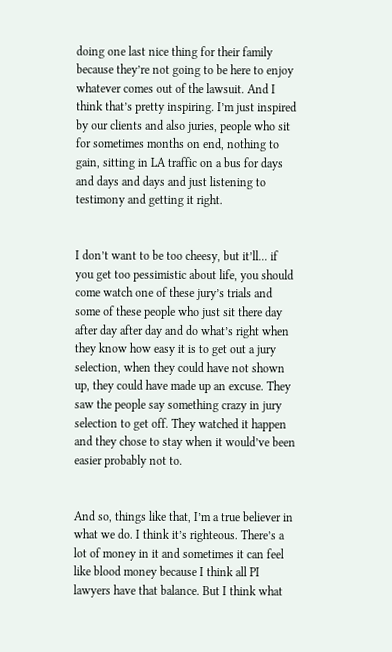doing one last nice thing for their family because they’re not going to be here to enjoy whatever comes out of the lawsuit. And I think that’s pretty inspiring. I’m just inspired by our clients and also juries, people who sit for sometimes months on end, nothing to gain, sitting in LA traffic on a bus for days and days and days and just listening to testimony and getting it right.


I don’t want to be too cheesy, but it’ll... if you get too pessimistic about life, you should come watch one of these jury’s trials and some of these people who just sit there day after day after day and do what’s right when they know how easy it is to get out a jury selection, when they could have not shown up, they could have made up an excuse. They saw the people say something crazy in jury selection to get off. They watched it happen and they chose to stay when it would’ve been easier probably not to.


And so, things like that, I’m a true believer in what we do. I think it’s righteous. There’s a lot of money in it and sometimes it can feel like blood money because I think all PI lawyers have that balance. But I think what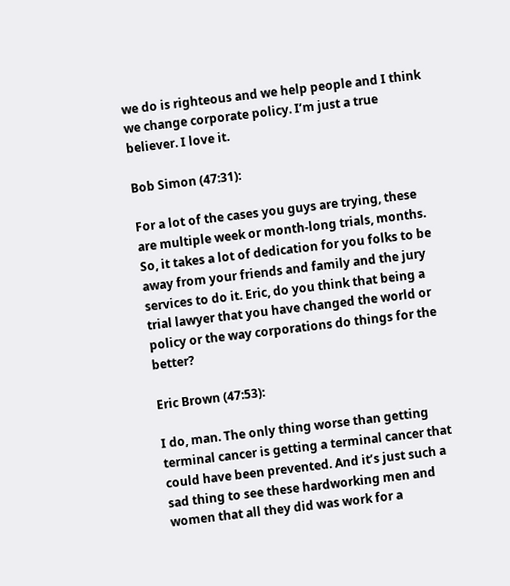we do is righteous and we help people and I think we change corporate policy. I’m just a true believer. I love it.

Bob Simon (47:31):

For a lot of the cases you guys are trying, these are multiple week or month-long trials, months. So, it takes a lot of dedication for you folks to be away from your friends and family and the jury services to do it. Eric, do you think that being a trial lawyer that you have changed the world or policy or the way corporations do things for the better?

Eric Brown (47:53):

I do, man. The only thing worse than getting terminal cancer is getting a terminal cancer that could have been prevented. And it’s just such a sad thing to see these hardworking men and women that all they did was work for a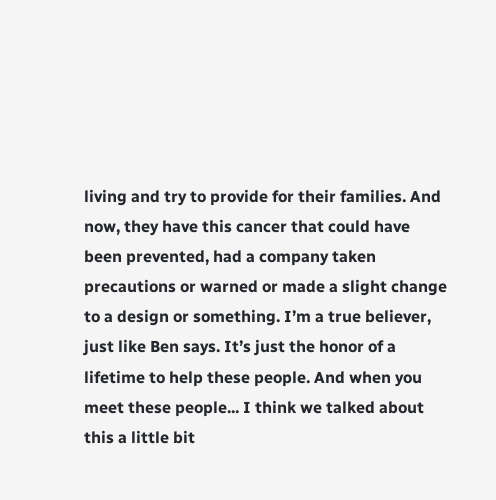living and try to provide for their families. And now, they have this cancer that could have been prevented, had a company taken precautions or warned or made a slight change to a design or something. I’m a true believer, just like Ben says. It’s just the honor of a lifetime to help these people. And when you meet these people... I think we talked about this a little bit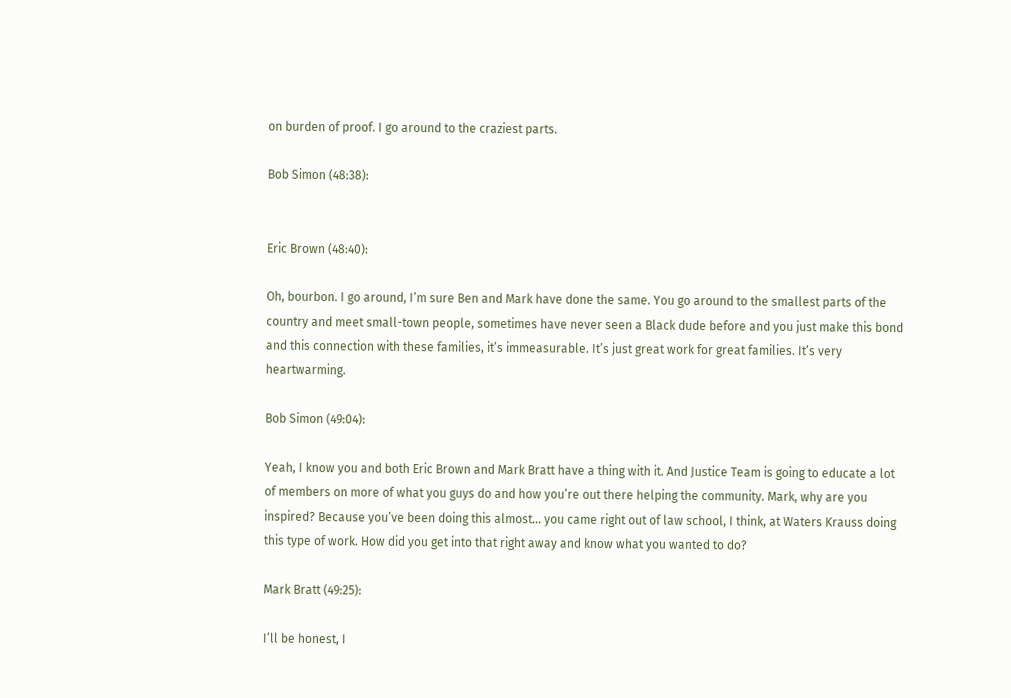on burden of proof. I go around to the craziest parts.

Bob Simon (48:38):


Eric Brown (48:40):

Oh, bourbon. I go around, I’m sure Ben and Mark have done the same. You go around to the smallest parts of the country and meet small-town people, sometimes have never seen a Black dude before and you just make this bond and this connection with these families, it’s immeasurable. It’s just great work for great families. It’s very heartwarming.

Bob Simon (49:04):

Yeah, I know you and both Eric Brown and Mark Bratt have a thing with it. And Justice Team is going to educate a lot of members on more of what you guys do and how you’re out there helping the community. Mark, why are you inspired? Because you’ve been doing this almost... you came right out of law school, I think, at Waters Krauss doing this type of work. How did you get into that right away and know what you wanted to do?

Mark Bratt (49:25):

I’ll be honest, I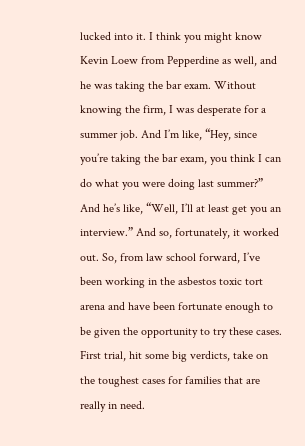lucked into it. I think you might know Kevin Loew from Pepperdine as well, and he was taking the bar exam. Without knowing the firm, I was desperate for a summer job. And I’m like, “Hey, since you’re taking the bar exam, you think I can do what you were doing last summer?” And he’s like, “Well, I’ll at least get you an interview.” And so, fortunately, it worked out. So, from law school forward, I’ve been working in the asbestos toxic tort arena and have been fortunate enough to be given the opportunity to try these cases. First trial, hit some big verdicts, take on the toughest cases for families that are really in need.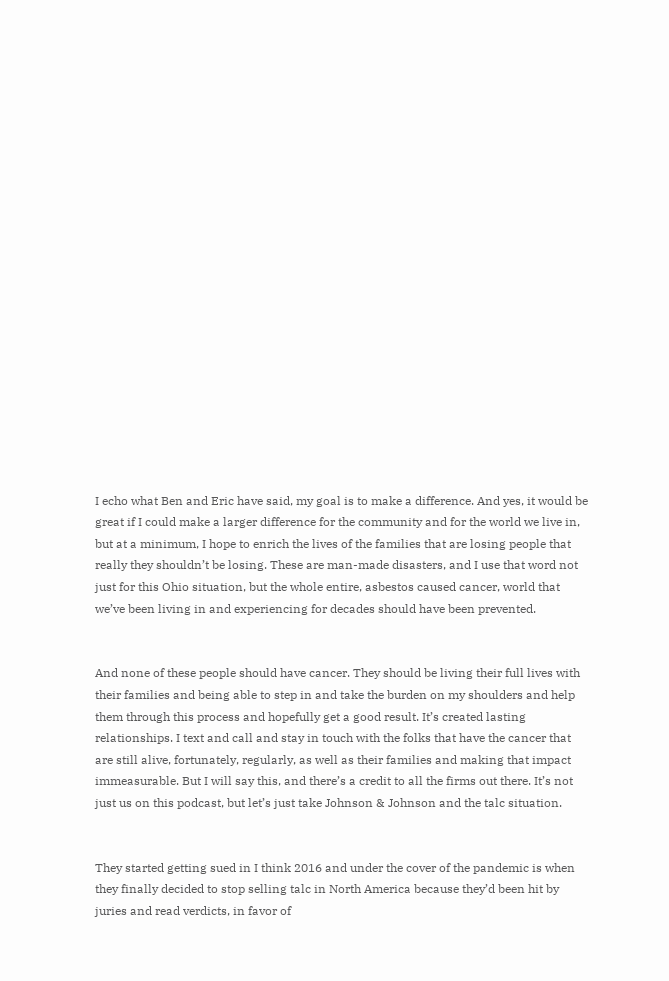I echo what Ben and Eric have said, my goal is to make a difference. And yes, it would be great if I could make a larger difference for the community and for the world we live in, but at a minimum, I hope to enrich the lives of the families that are losing people that really they shouldn’t be losing. These are man-made disasters, and I use that word not just for this Ohio situation, but the whole entire, asbestos caused cancer, world that we’ve been living in and experiencing for decades should have been prevented.


And none of these people should have cancer. They should be living their full lives with their families and being able to step in and take the burden on my shoulders and help them through this process and hopefully get a good result. It’s created lasting relationships. I text and call and stay in touch with the folks that have the cancer that are still alive, fortunately, regularly, as well as their families and making that impact immeasurable. But I will say this, and there’s a credit to all the firms out there. It’s not just us on this podcast, but let’s just take Johnson & Johnson and the talc situation.


They started getting sued in I think 2016 and under the cover of the pandemic is when they finally decided to stop selling talc in North America because they’d been hit by juries and read verdicts, in favor of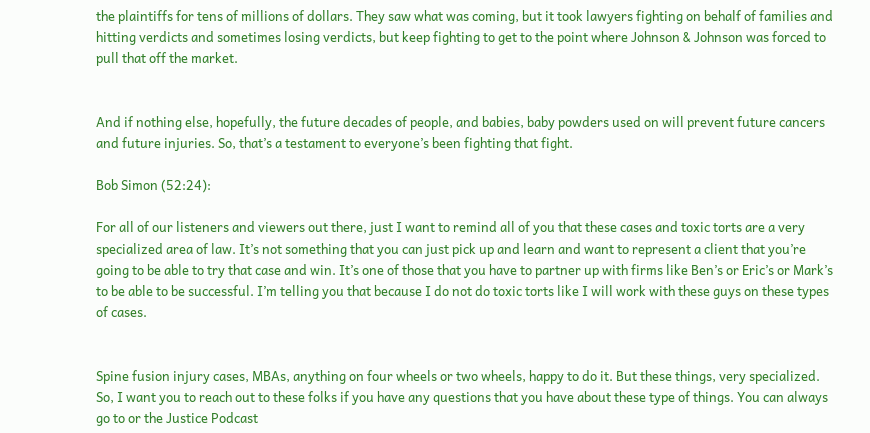the plaintiffs for tens of millions of dollars. They saw what was coming, but it took lawyers fighting on behalf of families and hitting verdicts and sometimes losing verdicts, but keep fighting to get to the point where Johnson & Johnson was forced to pull that off the market.


And if nothing else, hopefully, the future decades of people, and babies, baby powders used on will prevent future cancers and future injuries. So, that’s a testament to everyone’s been fighting that fight.

Bob Simon (52:24):

For all of our listeners and viewers out there, just I want to remind all of you that these cases and toxic torts are a very specialized area of law. It’s not something that you can just pick up and learn and want to represent a client that you’re going to be able to try that case and win. It’s one of those that you have to partner up with firms like Ben’s or Eric’s or Mark’s to be able to be successful. I’m telling you that because I do not do toxic torts like I will work with these guys on these types of cases.


Spine fusion injury cases, MBAs, anything on four wheels or two wheels, happy to do it. But these things, very specialized. So, I want you to reach out to these folks if you have any questions that you have about these type of things. You can always go to or the Justice Podcast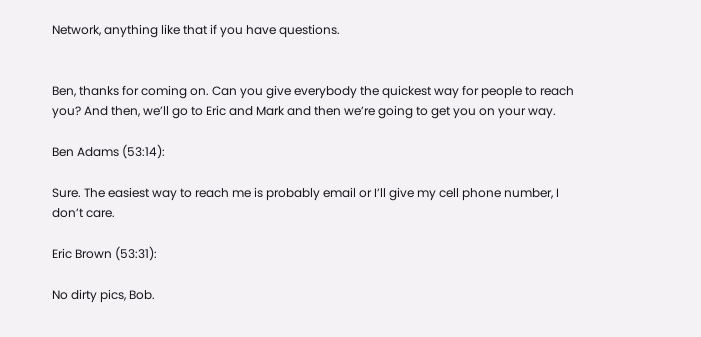Network, anything like that if you have questions.


Ben, thanks for coming on. Can you give everybody the quickest way for people to reach you? And then, we’ll go to Eric and Mark and then we’re going to get you on your way.

Ben Adams (53:14):

Sure. The easiest way to reach me is probably email or I’ll give my cell phone number, I don’t care.

Eric Brown (53:31):

No dirty pics, Bob.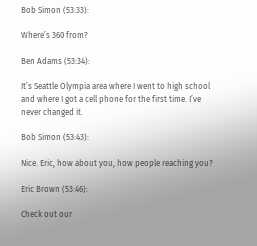Bob Simon (53:33):

Where’s 360 from?

Ben Adams (53:34):

It’s Seattle Olympia area where I went to high school and where I got a cell phone for the first time. I’ve never changed it.

Bob Simon (53:43):

Nice. Eric, how about you, how people reaching you?

Eric Brown (53:46):

Check out our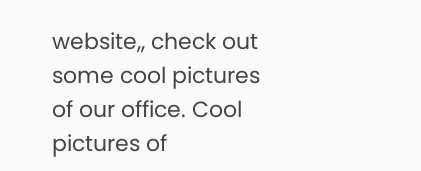website,, check out some cool pictures of our office. Cool pictures of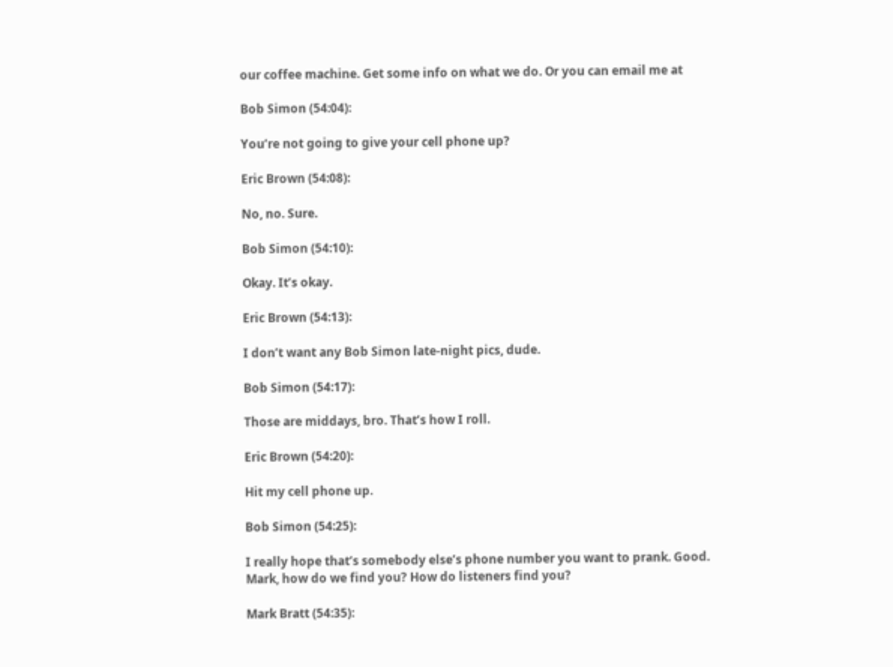our coffee machine. Get some info on what we do. Or you can email me at

Bob Simon (54:04):

You’re not going to give your cell phone up?

Eric Brown (54:08):

No, no. Sure.

Bob Simon (54:10):

Okay. It’s okay.

Eric Brown (54:13):

I don’t want any Bob Simon late-night pics, dude.

Bob Simon (54:17):

Those are middays, bro. That’s how I roll.

Eric Brown (54:20):

Hit my cell phone up.

Bob Simon (54:25):

I really hope that’s somebody else’s phone number you want to prank. Good. Mark, how do we find you? How do listeners find you?

Mark Bratt (54:35):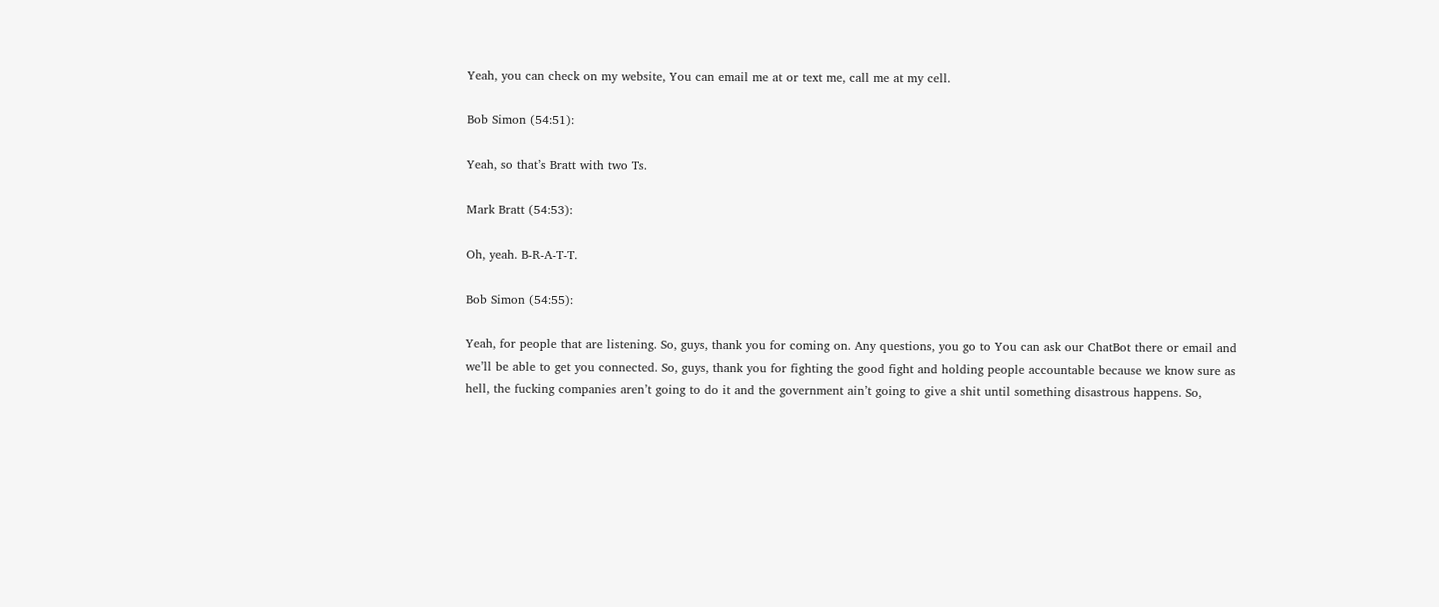Yeah, you can check on my website, You can email me at or text me, call me at my cell.

Bob Simon (54:51):

Yeah, so that’s Bratt with two Ts.

Mark Bratt (54:53):

Oh, yeah. B-R-A-T-T.

Bob Simon (54:55):

Yeah, for people that are listening. So, guys, thank you for coming on. Any questions, you go to You can ask our ChatBot there or email and we’ll be able to get you connected. So, guys, thank you for fighting the good fight and holding people accountable because we know sure as hell, the fucking companies aren’t going to do it and the government ain’t going to give a shit until something disastrous happens. So,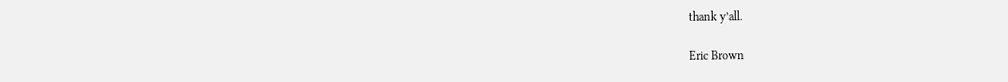thank y’all.

Eric Brown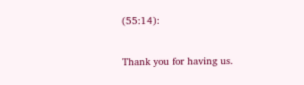(55:14):

Thank you for having us.